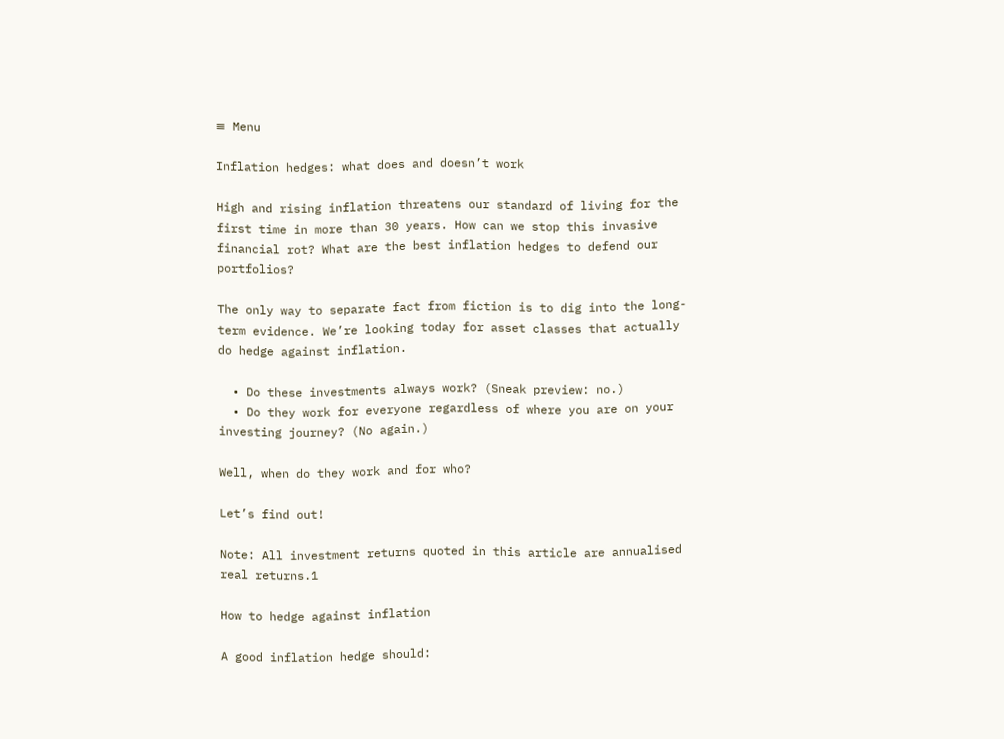≡ Menu

Inflation hedges: what does and doesn’t work

High and rising inflation threatens our standard of living for the first time in more than 30 years. How can we stop this invasive financial rot? What are the best inflation hedges to defend our portfolios?

The only way to separate fact from fiction is to dig into the long-term evidence. We’re looking today for asset classes that actually do hedge against inflation.

  • Do these investments always work? (Sneak preview: no.)
  • Do they work for everyone regardless of where you are on your investing journey? (No again.)

Well, when do they work and for who?

Let’s find out!

Note: All investment returns quoted in this article are annualised real returns.1

How to hedge against inflation

A good inflation hedge should: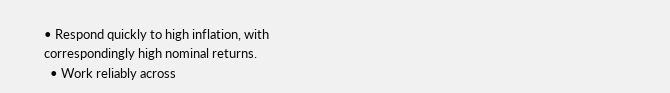• Respond quickly to high inflation, with correspondingly high nominal returns.
  • Work reliably across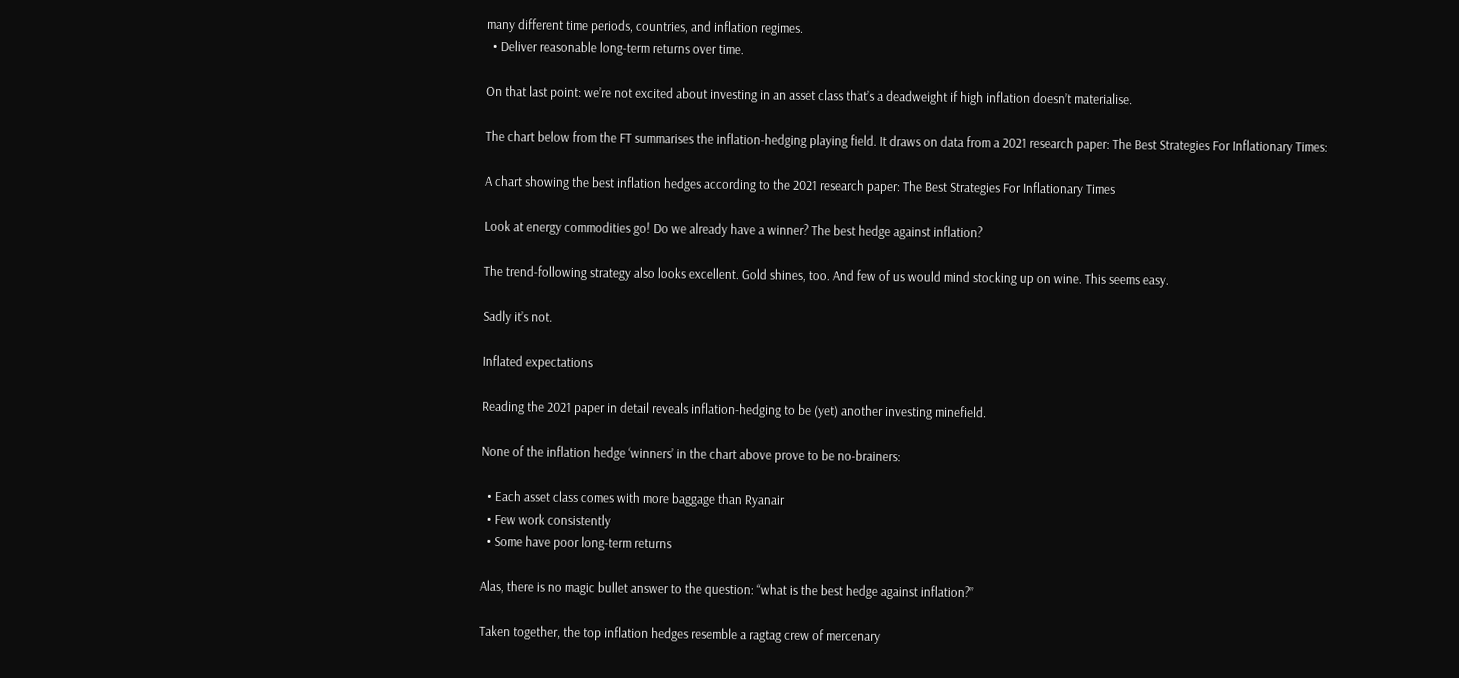many different time periods, countries, and inflation regimes.
  • Deliver reasonable long-term returns over time.

On that last point: we’re not excited about investing in an asset class that’s a deadweight if high inflation doesn’t materialise.

The chart below from the FT summarises the inflation-hedging playing field. It draws on data from a 2021 research paper: The Best Strategies For Inflationary Times:

A chart showing the best inflation hedges according to the 2021 research paper: The Best Strategies For Inflationary Times

Look at energy commodities go! Do we already have a winner? The best hedge against inflation?

The trend-following strategy also looks excellent. Gold shines, too. And few of us would mind stocking up on wine. This seems easy.

Sadly it’s not.

Inflated expectations

Reading the 2021 paper in detail reveals inflation-hedging to be (yet) another investing minefield.

None of the inflation hedge ‘winners’ in the chart above prove to be no-brainers:

  • Each asset class comes with more baggage than Ryanair
  • Few work consistently
  • Some have poor long-term returns

Alas, there is no magic bullet answer to the question: “what is the best hedge against inflation?”

Taken together, the top inflation hedges resemble a ragtag crew of mercenary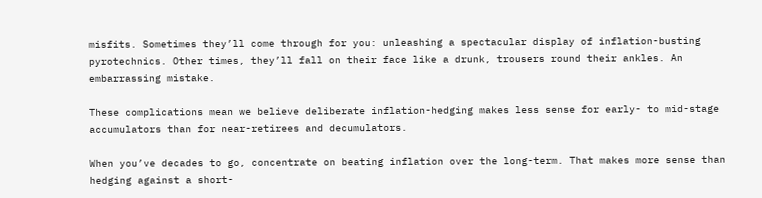misfits. Sometimes they’ll come through for you: unleashing a spectacular display of inflation-busting pyrotechnics. Other times, they’ll fall on their face like a drunk, trousers round their ankles. An embarrassing mistake.

These complications mean we believe deliberate inflation-hedging makes less sense for early- to mid-stage accumulators than for near-retirees and decumulators.

When you’ve decades to go, concentrate on beating inflation over the long-term. That makes more sense than hedging against a short-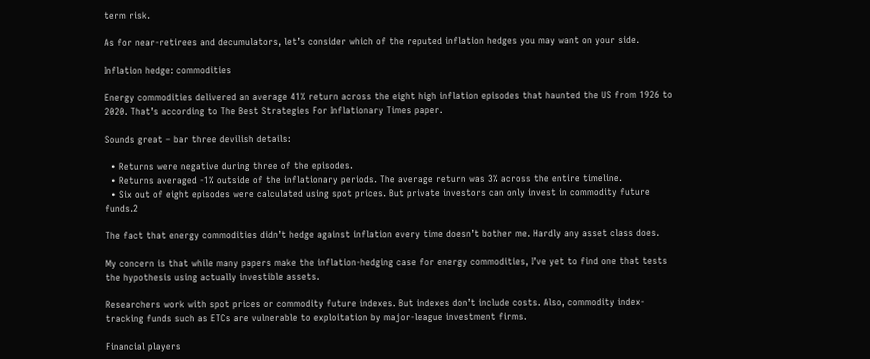term risk.

As for near-retirees and decumulators, let’s consider which of the reputed inflation hedges you may want on your side.

Inflation hedge: commodities

Energy commodities delivered an average 41% return across the eight high inflation episodes that haunted the US from 1926 to 2020. That’s according to The Best Strategies For Inflationary Times paper.

Sounds great – bar three devilish details:

  • Returns were negative during three of the episodes.
  • Returns averaged -1% outside of the inflationary periods. The average return was 3% across the entire timeline.
  • Six out of eight episodes were calculated using spot prices. But private investors can only invest in commodity future funds.2

The fact that energy commodities didn’t hedge against inflation every time doesn’t bother me. Hardly any asset class does.

My concern is that while many papers make the inflation-hedging case for energy commodities, I’ve yet to find one that tests the hypothesis using actually investible assets.

Researchers work with spot prices or commodity future indexes. But indexes don’t include costs. Also, commodity index-tracking funds such as ETCs are vulnerable to exploitation by major-league investment firms.

Financial players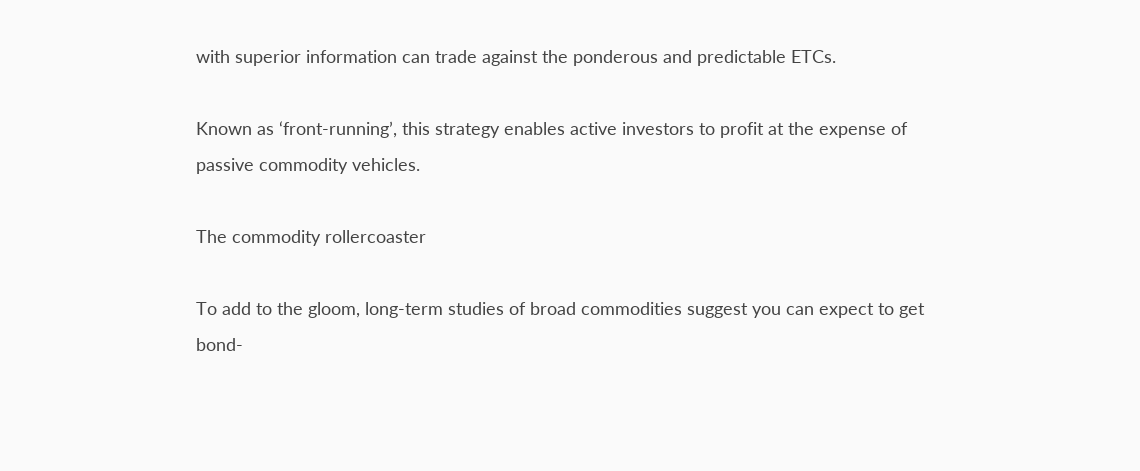with superior information can trade against the ponderous and predictable ETCs.

Known as ‘front-running’, this strategy enables active investors to profit at the expense of passive commodity vehicles.

The commodity rollercoaster

To add to the gloom, long-term studies of broad commodities suggest you can expect to get bond-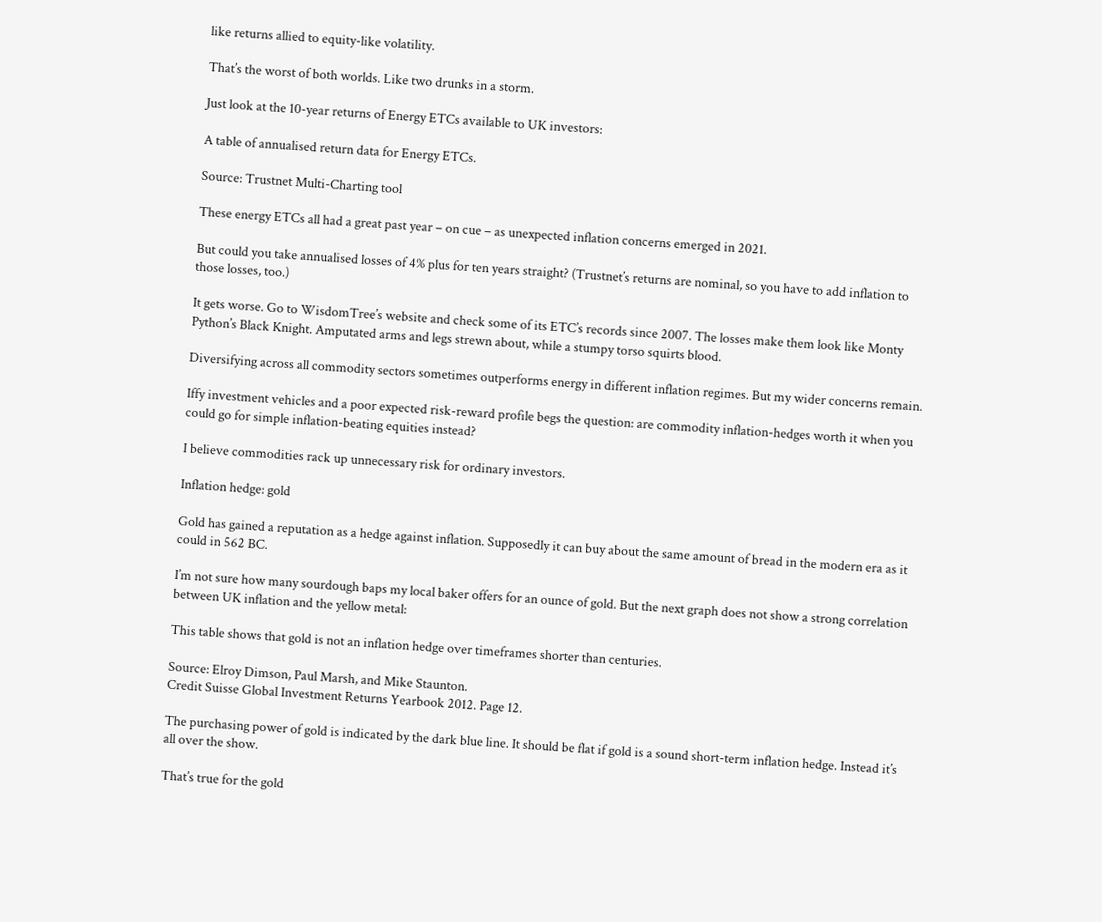like returns allied to equity-like volatility.

That’s the worst of both worlds. Like two drunks in a storm.

Just look at the 10-year returns of Energy ETCs available to UK investors:

A table of annualised return data for Energy ETCs.

Source: Trustnet Multi-Charting tool

These energy ETCs all had a great past year – on cue – as unexpected inflation concerns emerged in 2021.

But could you take annualised losses of 4% plus for ten years straight? (Trustnet’s returns are nominal, so you have to add inflation to those losses, too.)

It gets worse. Go to WisdomTree’s website and check some of its ETC’s records since 2007. The losses make them look like Monty Python’s Black Knight. Amputated arms and legs strewn about, while a stumpy torso squirts blood.

Diversifying across all commodity sectors sometimes outperforms energy in different inflation regimes. But my wider concerns remain.

Iffy investment vehicles and a poor expected risk-reward profile begs the question: are commodity inflation-hedges worth it when you could go for simple inflation-beating equities instead?

I believe commodities rack up unnecessary risk for ordinary investors.

Inflation hedge: gold

Gold has gained a reputation as a hedge against inflation. Supposedly it can buy about the same amount of bread in the modern era as it could in 562 BC.

I’m not sure how many sourdough baps my local baker offers for an ounce of gold. But the next graph does not show a strong correlation between UK inflation and the yellow metal:

This table shows that gold is not an inflation hedge over timeframes shorter than centuries.

Source: Elroy Dimson, Paul Marsh, and Mike Staunton.
Credit Suisse Global Investment Returns Yearbook 2012. Page 12.

The purchasing power of gold is indicated by the dark blue line. It should be flat if gold is a sound short-term inflation hedge. Instead it’s all over the show.

That’s true for the gold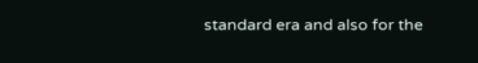standard era and also for the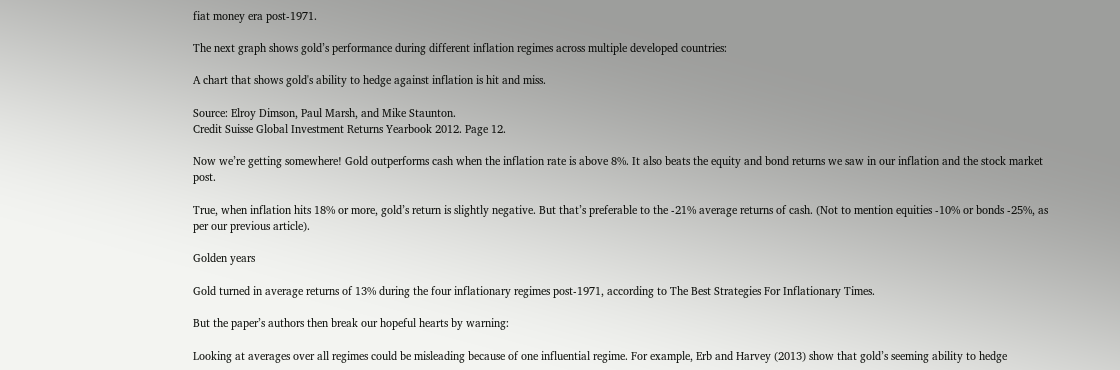fiat money era post-1971.

The next graph shows gold’s performance during different inflation regimes across multiple developed countries:

A chart that shows gold's ability to hedge against inflation is hit and miss.

Source: Elroy Dimson, Paul Marsh, and Mike Staunton.
Credit Suisse Global Investment Returns Yearbook 2012. Page 12.

Now we’re getting somewhere! Gold outperforms cash when the inflation rate is above 8%. It also beats the equity and bond returns we saw in our inflation and the stock market post.

True, when inflation hits 18% or more, gold’s return is slightly negative. But that’s preferable to the -21% average returns of cash. (Not to mention equities -10% or bonds -25%, as per our previous article).

Golden years

Gold turned in average returns of 13% during the four inflationary regimes post-1971, according to The Best Strategies For Inflationary Times.

But the paper’s authors then break our hopeful hearts by warning:

Looking at averages over all regimes could be misleading because of one influential regime. For example, Erb and Harvey (2013) show that gold’s seeming ability to hedge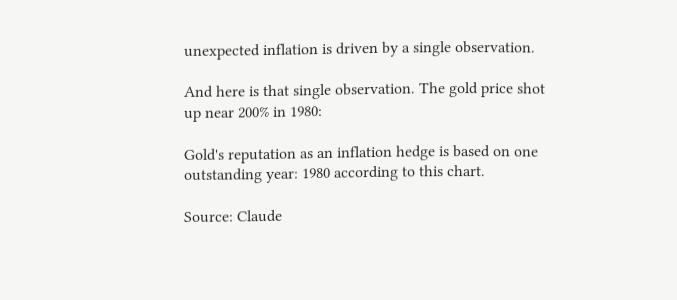unexpected inflation is driven by a single observation.

And here is that single observation. The gold price shot up near 200% in 1980:

Gold's reputation as an inflation hedge is based on one outstanding year: 1980 according to this chart.

Source: Claude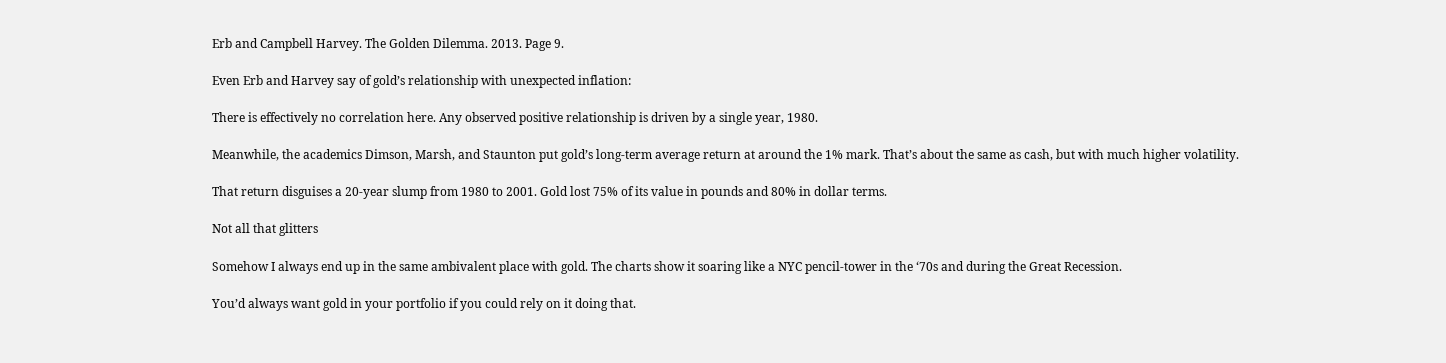Erb and Campbell Harvey. The Golden Dilemma. 2013. Page 9.

Even Erb and Harvey say of gold’s relationship with unexpected inflation:

There is effectively no correlation here. Any observed positive relationship is driven by a single year, 1980.

Meanwhile, the academics Dimson, Marsh, and Staunton put gold’s long-term average return at around the 1% mark. That’s about the same as cash, but with much higher volatility.

That return disguises a 20-year slump from 1980 to 2001. Gold lost 75% of its value in pounds and 80% in dollar terms.

Not all that glitters

Somehow I always end up in the same ambivalent place with gold. The charts show it soaring like a NYC pencil-tower in the ‘70s and during the Great Recession.

You’d always want gold in your portfolio if you could rely on it doing that.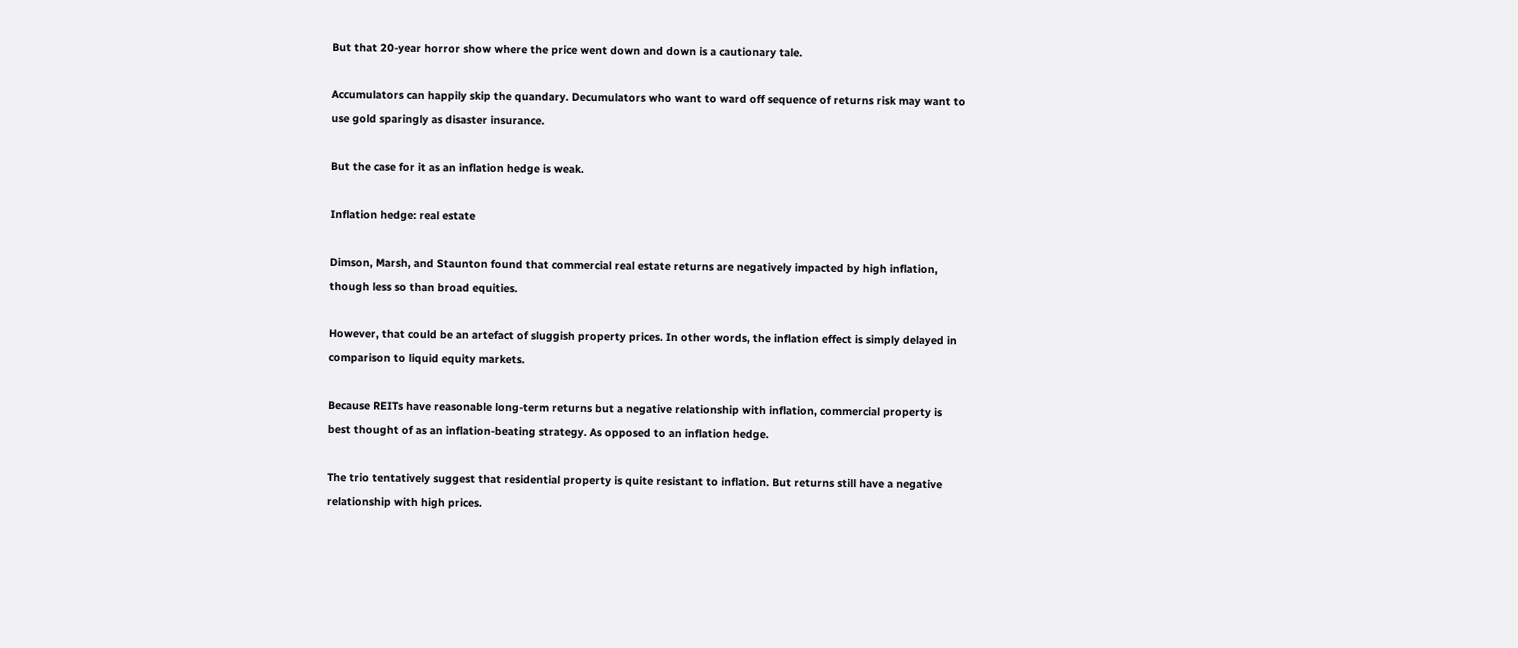But that 20-year horror show where the price went down and down is a cautionary tale.

Accumulators can happily skip the quandary. Decumulators who want to ward off sequence of returns risk may want to use gold sparingly as disaster insurance.

But the case for it as an inflation hedge is weak.

Inflation hedge: real estate

Dimson, Marsh, and Staunton found that commercial real estate returns are negatively impacted by high inflation, though less so than broad equities.

However, that could be an artefact of sluggish property prices. In other words, the inflation effect is simply delayed in comparison to liquid equity markets.

Because REITs have reasonable long-term returns but a negative relationship with inflation, commercial property is best thought of as an inflation-beating strategy. As opposed to an inflation hedge.

The trio tentatively suggest that residential property is quite resistant to inflation. But returns still have a negative relationship with high prices.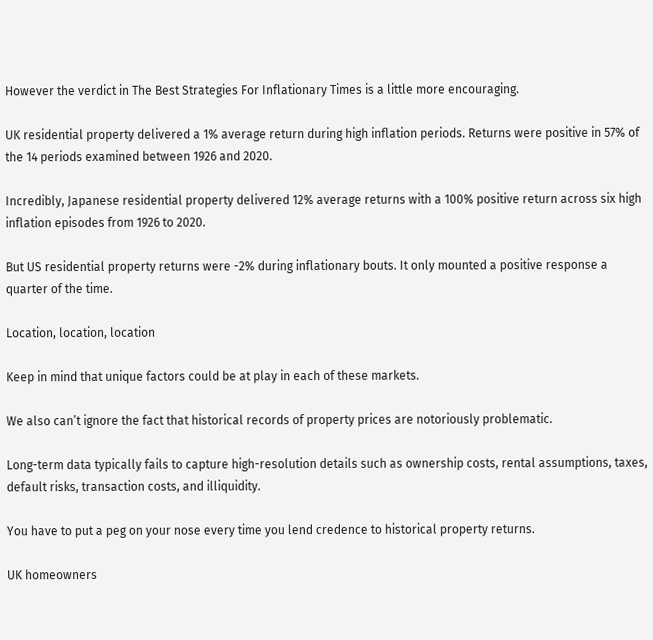However the verdict in The Best Strategies For Inflationary Times is a little more encouraging.

UK residential property delivered a 1% average return during high inflation periods. Returns were positive in 57% of the 14 periods examined between 1926 and 2020.

Incredibly, Japanese residential property delivered 12% average returns with a 100% positive return across six high inflation episodes from 1926 to 2020.

But US residential property returns were -2% during inflationary bouts. It only mounted a positive response a quarter of the time.

Location, location, location

Keep in mind that unique factors could be at play in each of these markets.

We also can’t ignore the fact that historical records of property prices are notoriously problematic.

Long-term data typically fails to capture high-resolution details such as ownership costs, rental assumptions, taxes, default risks, transaction costs, and illiquidity.

You have to put a peg on your nose every time you lend credence to historical property returns.

UK homeowners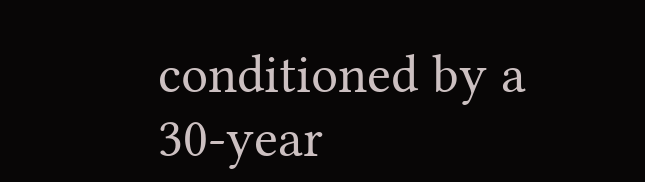conditioned by a 30-year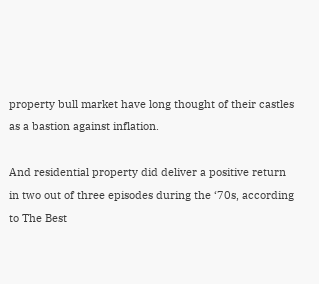property bull market have long thought of their castles as a bastion against inflation.

And residential property did deliver a positive return in two out of three episodes during the ‘70s, according to The Best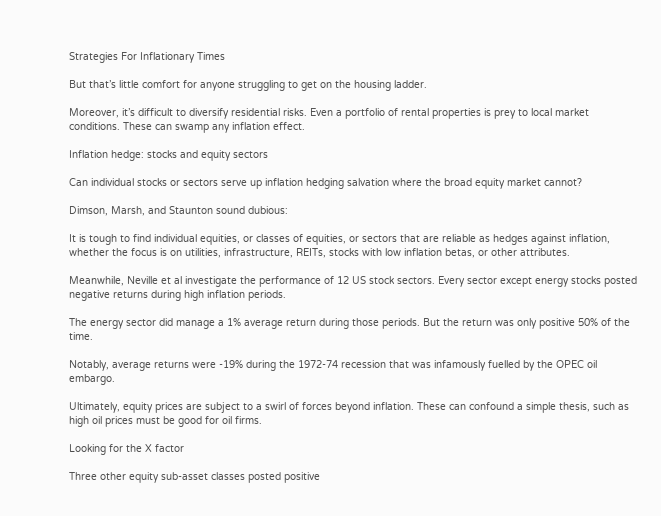Strategies For Inflationary Times

But that’s little comfort for anyone struggling to get on the housing ladder.

Moreover, it’s difficult to diversify residential risks. Even a portfolio of rental properties is prey to local market conditions. These can swamp any inflation effect.

Inflation hedge: stocks and equity sectors

Can individual stocks or sectors serve up inflation hedging salvation where the broad equity market cannot?

Dimson, Marsh, and Staunton sound dubious:

It is tough to find individual equities, or classes of equities, or sectors that are reliable as hedges against inflation, whether the focus is on utilities, infrastructure, REITs, stocks with low inflation betas, or other attributes.

Meanwhile, Neville et al investigate the performance of 12 US stock sectors. Every sector except energy stocks posted negative returns during high inflation periods.

The energy sector did manage a 1% average return during those periods. But the return was only positive 50% of the time.

Notably, average returns were -19% during the 1972-74 recession that was infamously fuelled by the OPEC oil embargo.

Ultimately, equity prices are subject to a swirl of forces beyond inflation. These can confound a simple thesis, such as high oil prices must be good for oil firms.

Looking for the X factor

Three other equity sub-asset classes posted positive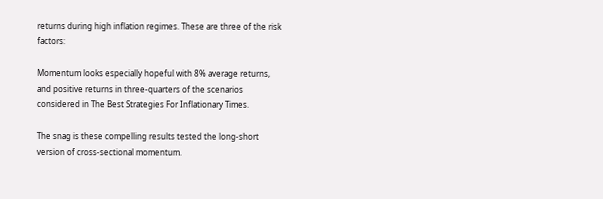returns during high inflation regimes. These are three of the risk factors:

Momentum looks especially hopeful with 8% average returns, and positive returns in three-quarters of the scenarios considered in The Best Strategies For Inflationary Times.

The snag is these compelling results tested the long-short version of cross-sectional momentum.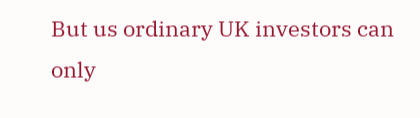But us ordinary UK investors can only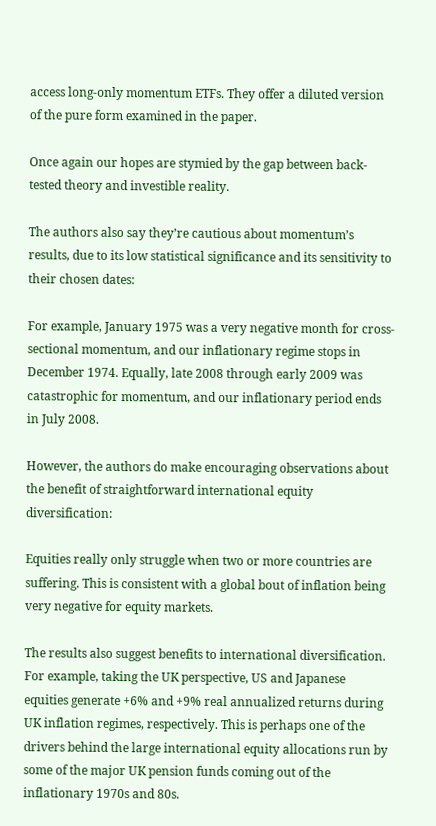access long-only momentum ETFs. They offer a diluted version of the pure form examined in the paper.

Once again our hopes are stymied by the gap between back-tested theory and investible reality.

The authors also say they’re cautious about momentum’s results, due to its low statistical significance and its sensitivity to their chosen dates:

For example, January 1975 was a very negative month for cross-sectional momentum, and our inflationary regime stops in December 1974. Equally, late 2008 through early 2009 was catastrophic for momentum, and our inflationary period ends in July 2008.

However, the authors do make encouraging observations about the benefit of straightforward international equity diversification:

Equities really only struggle when two or more countries are suffering. This is consistent with a global bout of inflation being very negative for equity markets.

The results also suggest benefits to international diversification. For example, taking the UK perspective, US and Japanese equities generate +6% and +9% real annualized returns during UK inflation regimes, respectively. This is perhaps one of the drivers behind the large international equity allocations run by some of the major UK pension funds coming out of the inflationary 1970s and 80s.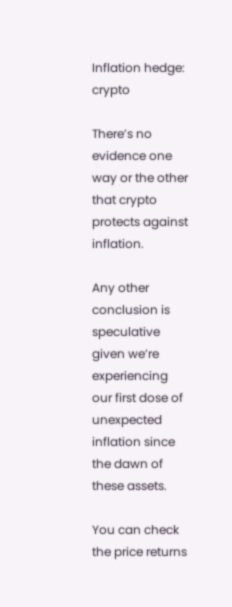Inflation hedge: crypto

There’s no evidence one way or the other that crypto protects against inflation.

Any other conclusion is speculative given we’re experiencing our first dose of unexpected inflation since the dawn of these assets.

You can check the price returns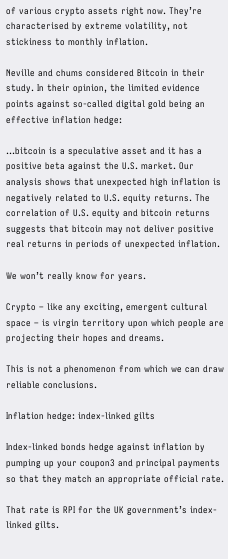of various crypto assets right now. They’re characterised by extreme volatility, not stickiness to monthly inflation.

Neville and chums considered Bitcoin in their study. In their opinion, the limited evidence points against so-called digital gold being an effective inflation hedge:

…bitcoin is a speculative asset and it has a positive beta against the U.S. market. Our analysis shows that unexpected high inflation is negatively related to U.S. equity returns. The correlation of U.S. equity and bitcoin returns suggests that bitcoin may not deliver positive real returns in periods of unexpected inflation.

We won’t really know for years.

Crypto – like any exciting, emergent cultural space – is virgin territory upon which people are projecting their hopes and dreams.

This is not a phenomenon from which we can draw reliable conclusions.

Inflation hedge: index-linked gilts

Index-linked bonds hedge against inflation by pumping up your coupon3 and principal payments so that they match an appropriate official rate.

That rate is RPI for the UK government’s index-linked gilts.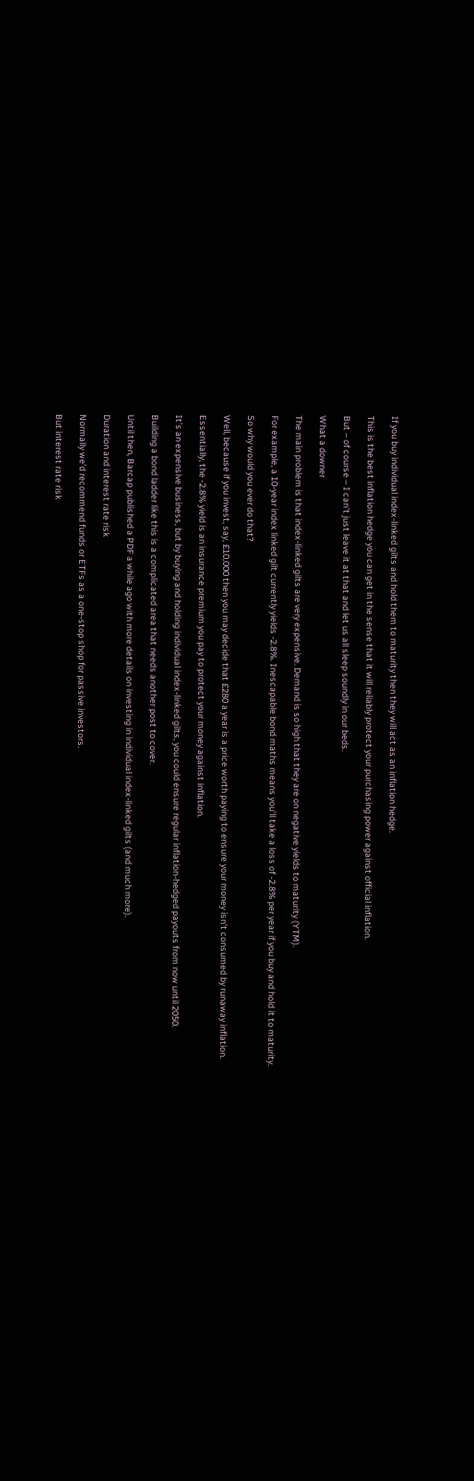If you buy individual index-linked gilts and hold them to maturity then they will act as an inflation hedge.

This is the best inflation hedge you can get in the sense that it will reliably protect your purchasing power against official inflation.

But – of course – I can’t just leave it at that and let us all sleep soundly in our beds.

What a downer

The main problem is that index-linked gilts are very expensive. Demand is so high that they are on negative yields to maturity (YTM).

For example, a 10-year index linked gilt currently yields -2.8%. Inescapable bond maths means you’ll take a loss of -2.8% per year if you buy and hold it to maturity.

So why would you ever do that?

Well, because if you invest, say, £10,000 then you may decide that £280 a year is a price worth paying to ensure your money isn’t consumed by runaway inflation.

Essentially, the -2.8% yield is an insurance premium you pay to protect your money against inflation.

It’s an expensive business, but by buying and holding individual index-linked gilts, you could ensure regular inflation-hedged payouts from now until 2050.

Building a bond ladder like this is a complicated area that needs another post to cover.

Until then, Barcap published a PDF a while ago with more details on investing in individual index-linked gilts (and much more).

Duration and interest rate risk

Normally we’d recommend funds or ETFs as a one-stop shop for passive investors.

But interest rate risk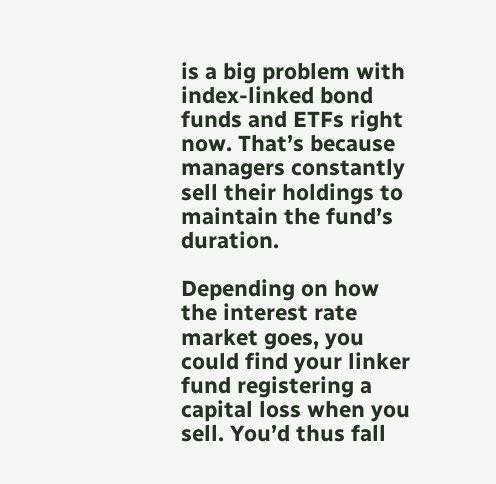is a big problem with index-linked bond funds and ETFs right now. That’s because managers constantly sell their holdings to maintain the fund’s duration.

Depending on how the interest rate market goes, you could find your linker fund registering a capital loss when you sell. You’d thus fall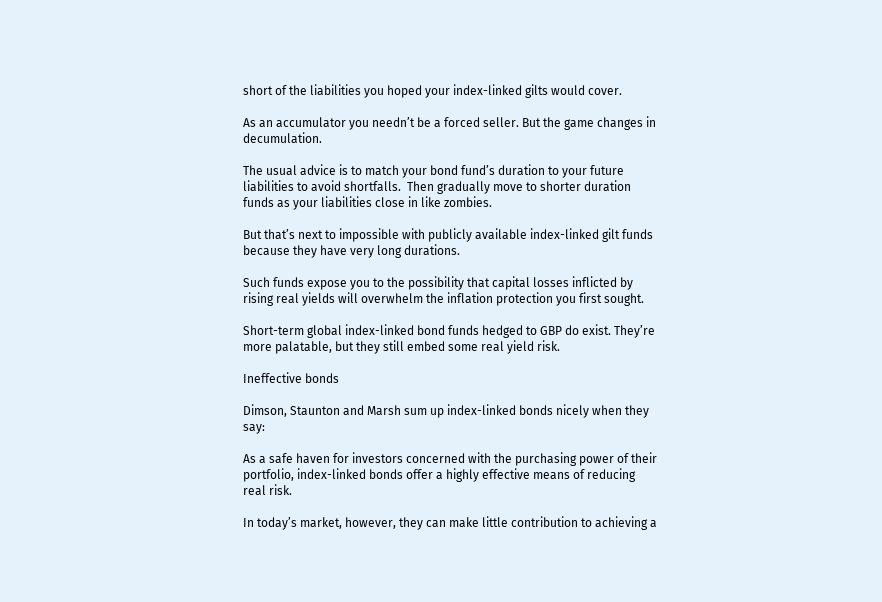short of the liabilities you hoped your index-linked gilts would cover.

As an accumulator you needn’t be a forced seller. But the game changes in decumulation.

The usual advice is to match your bond fund’s duration to your future liabilities to avoid shortfalls.  Then gradually move to shorter duration funds as your liabilities close in like zombies.

But that’s next to impossible with publicly available index-linked gilt funds because they have very long durations.

Such funds expose you to the possibility that capital losses inflicted by rising real yields will overwhelm the inflation protection you first sought.

Short-term global index-linked bond funds hedged to GBP do exist. They’re more palatable, but they still embed some real yield risk.

Ineffective bonds

Dimson, Staunton and Marsh sum up index-linked bonds nicely when they say:

As a safe haven for investors concerned with the purchasing power of their portfolio, index-linked bonds offer a highly effective means of reducing real risk.

In today’s market, however, they can make little contribution to achieving a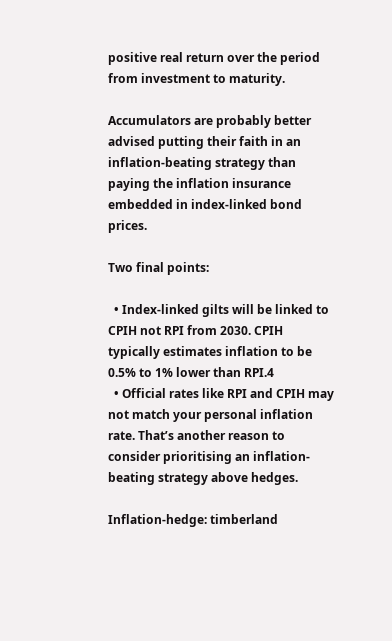positive real return over the period from investment to maturity.

Accumulators are probably better advised putting their faith in an inflation-beating strategy than paying the inflation insurance embedded in index-linked bond prices.

Two final points:

  • Index-linked gilts will be linked to CPIH not RPI from 2030. CPIH typically estimates inflation to be 0.5% to 1% lower than RPI.4
  • Official rates like RPI and CPIH may not match your personal inflation rate. That’s another reason to consider prioritising an inflation-beating strategy above hedges.

Inflation-hedge: timberland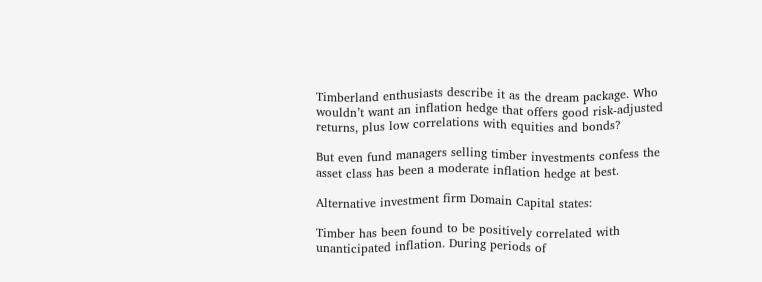Timberland enthusiasts describe it as the dream package. Who wouldn’t want an inflation hedge that offers good risk-adjusted returns, plus low correlations with equities and bonds?

But even fund managers selling timber investments confess the asset class has been a moderate inflation hedge at best.

Alternative investment firm Domain Capital states:

Timber has been found to be positively correlated with unanticipated inflation. During periods of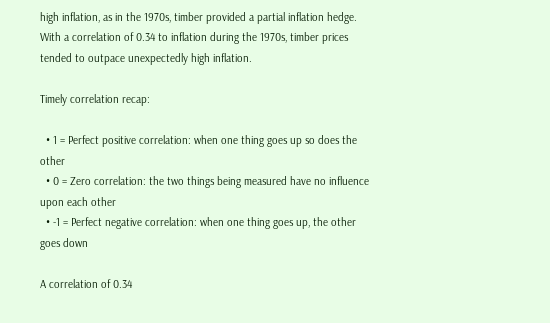high inflation, as in the 1970s, timber provided a partial inflation hedge. With a correlation of 0.34 to inflation during the 1970s, timber prices tended to outpace unexpectedly high inflation.

Timely correlation recap:

  • 1 = Perfect positive correlation: when one thing goes up so does the other
  • 0 = Zero correlation: the two things being measured have no influence upon each other
  • -1 = Perfect negative correlation: when one thing goes up, the other goes down

A correlation of 0.34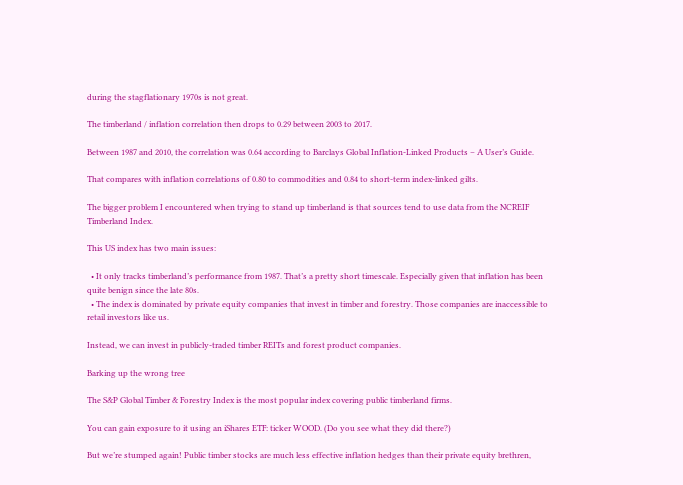during the stagflationary 1970s is not great.

The timberland / inflation correlation then drops to 0.29 between 2003 to 2017.

Between 1987 and 2010, the correlation was 0.64 according to Barclays Global Inflation-Linked Products – A User’s Guide.

That compares with inflation correlations of 0.80 to commodities and 0.84 to short-term index-linked gilts.

The bigger problem I encountered when trying to stand up timberland is that sources tend to use data from the NCREIF Timberland Index.

This US index has two main issues:

  • It only tracks timberland’s performance from 1987. That’s a pretty short timescale. Especially given that inflation has been quite benign since the late 80s.
  • The index is dominated by private equity companies that invest in timber and forestry. Those companies are inaccessible to retail investors like us.

Instead, we can invest in publicly-traded timber REITs and forest product companies.

Barking up the wrong tree

The S&P Global Timber & Forestry Index is the most popular index covering public timberland firms.

You can gain exposure to it using an iShares ETF: ticker WOOD. (Do you see what they did there?)

But we’re stumped again! Public timber stocks are much less effective inflation hedges than their private equity brethren,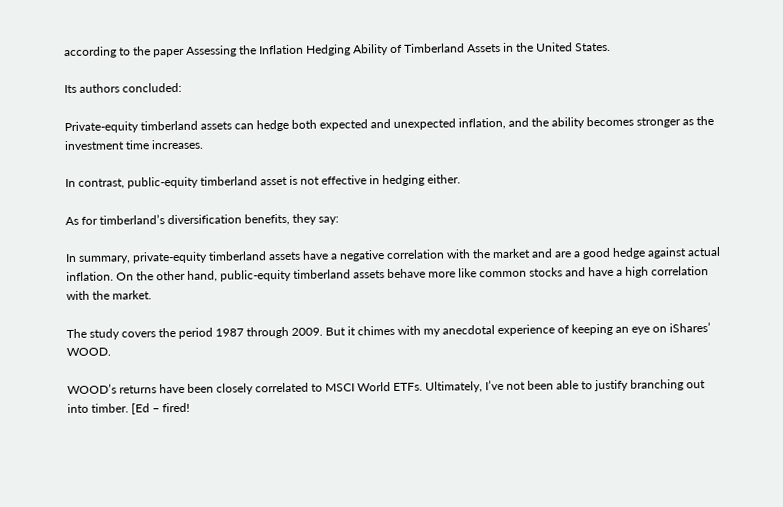according to the paper Assessing the Inflation Hedging Ability of Timberland Assets in the United States.

Its authors concluded:

Private-equity timberland assets can hedge both expected and unexpected inflation, and the ability becomes stronger as the investment time increases.

In contrast, public-equity timberland asset is not effective in hedging either.

As for timberland’s diversification benefits, they say:

In summary, private-equity timberland assets have a negative correlation with the market and are a good hedge against actual inflation. On the other hand, public-equity timberland assets behave more like common stocks and have a high correlation with the market.

The study covers the period 1987 through 2009. But it chimes with my anecdotal experience of keeping an eye on iShares’ WOOD.

WOOD’s returns have been closely correlated to MSCI World ETFs. Ultimately, I’ve not been able to justify branching out into timber. [Ed – fired!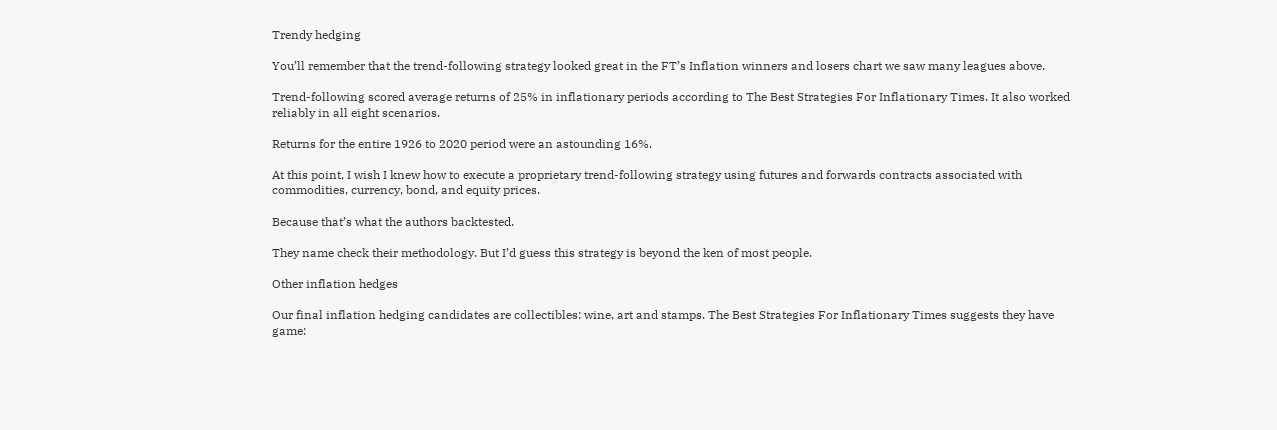Trendy hedging

You’ll remember that the trend-following strategy looked great in the FT’s Inflation winners and losers chart we saw many leagues above.

Trend-following scored average returns of 25% in inflationary periods according to The Best Strategies For Inflationary Times. It also worked reliably in all eight scenarios.

Returns for the entire 1926 to 2020 period were an astounding 16%.

At this point, I wish I knew how to execute a proprietary trend-following strategy using futures and forwards contracts associated with commodities, currency, bond, and equity prices.

Because that’s what the authors backtested.

They name check their methodology. But I’d guess this strategy is beyond the ken of most people.

Other inflation hedges

Our final inflation hedging candidates are collectibles: wine, art and stamps. The Best Strategies For Inflationary Times suggests they have game: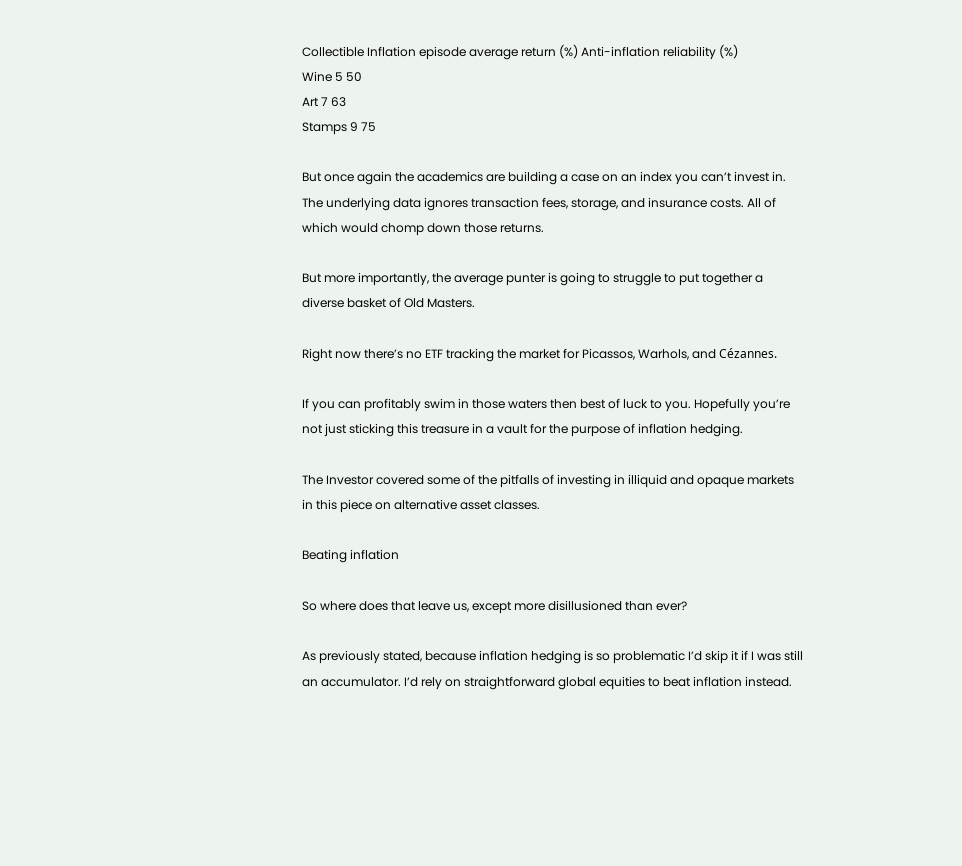Collectible Inflation episode average return (%) Anti-inflation reliability (%)
Wine 5 50
Art 7 63
Stamps 9 75

But once again the academics are building a case on an index you can’t invest in. The underlying data ignores transaction fees, storage, and insurance costs. All of which would chomp down those returns.

But more importantly, the average punter is going to struggle to put together a diverse basket of Old Masters.

Right now there’s no ETF tracking the market for Picassos, Warhols, and Cézannes.

If you can profitably swim in those waters then best of luck to you. Hopefully you’re not just sticking this treasure in a vault for the purpose of inflation hedging.

The Investor covered some of the pitfalls of investing in illiquid and opaque markets in this piece on alternative asset classes.

Beating inflation

So where does that leave us, except more disillusioned than ever?

As previously stated, because inflation hedging is so problematic I’d skip it if I was still an accumulator. I’d rely on straightforward global equities to beat inflation instead.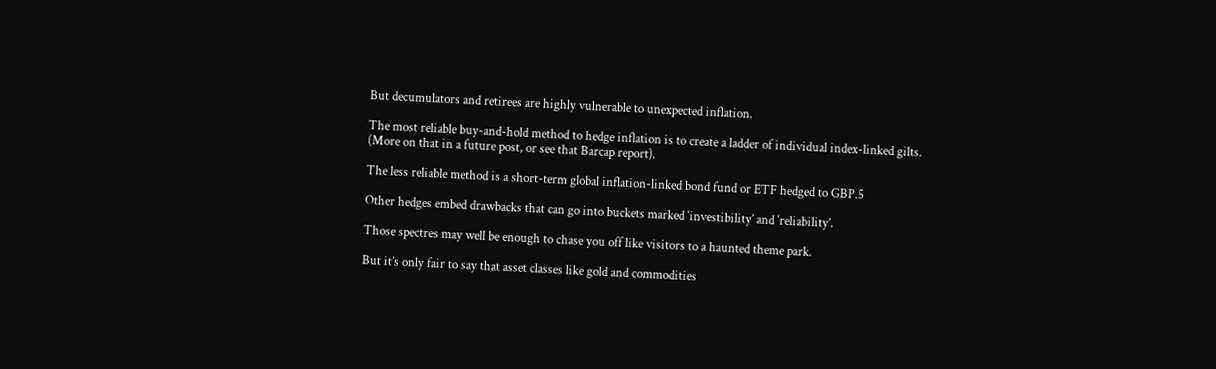But decumulators and retirees are highly vulnerable to unexpected inflation.

The most reliable buy-and-hold method to hedge inflation is to create a ladder of individual index-linked gilts. (More on that in a future post, or see that Barcap report).

The less reliable method is a short-term global inflation-linked bond fund or ETF hedged to GBP.5

Other hedges embed drawbacks that can go into buckets marked ‘investibility’ and ‘reliability’.

Those spectres may well be enough to chase you off like visitors to a haunted theme park.

But it’s only fair to say that asset classes like gold and commodities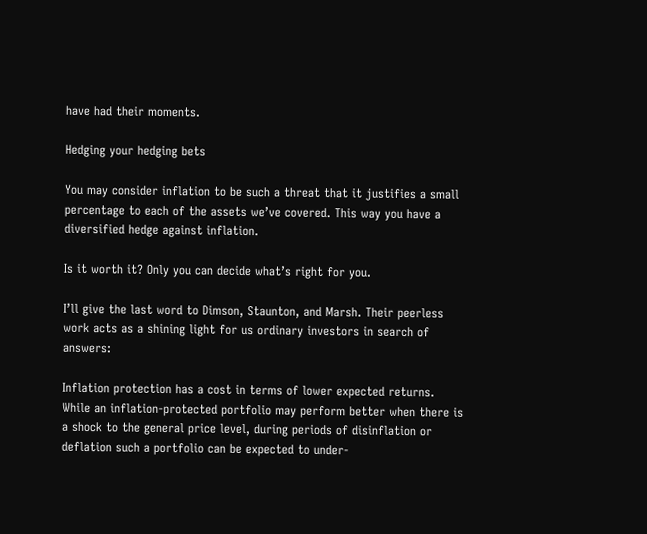have had their moments.

Hedging your hedging bets

You may consider inflation to be such a threat that it justifies a small percentage to each of the assets we’ve covered. This way you have a diversified hedge against inflation.

Is it worth it? Only you can decide what’s right for you.

I’ll give the last word to Dimson, Staunton, and Marsh. Their peerless work acts as a shining light for us ordinary investors in search of answers:

Inflation protection has a cost in terms of lower expected returns. While an inflation-protected portfolio may perform better when there is a shock to the general price level, during periods of disinflation or deflation such a portfolio can be expected to under-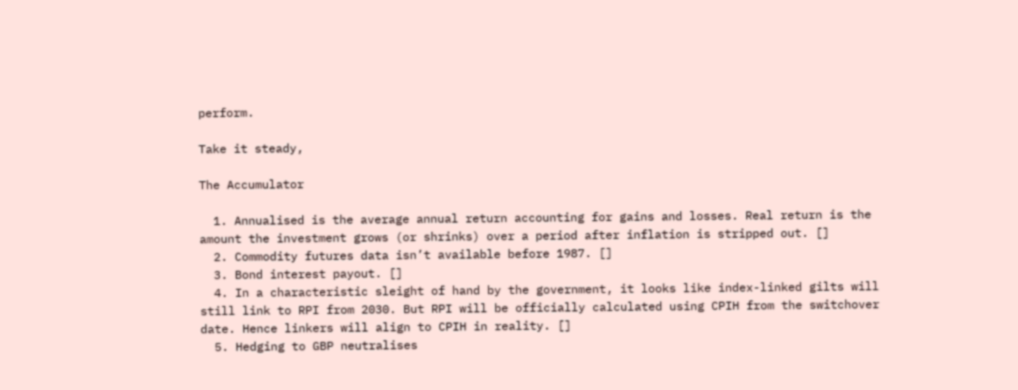perform.

Take it steady,

The Accumulator

  1. Annualised is the average annual return accounting for gains and losses. Real return is the amount the investment grows (or shrinks) over a period after inflation is stripped out. []
  2. Commodity futures data isn’t available before 1987. []
  3. Bond interest payout. []
  4. In a characteristic sleight of hand by the government, it looks like index-linked gilts will still link to RPI from 2030. But RPI will be officially calculated using CPIH from the switchover date. Hence linkers will align to CPIH in reality. []
  5. Hedging to GBP neutralises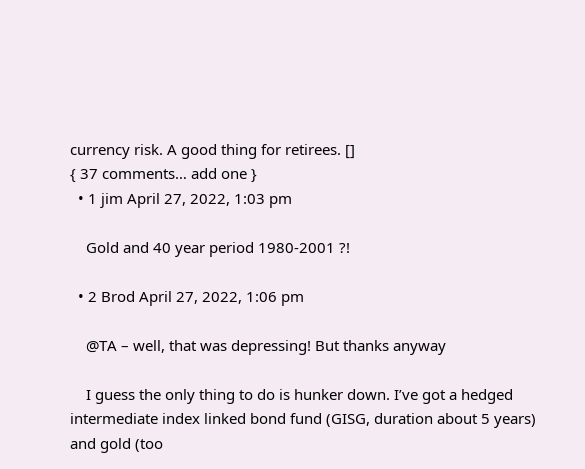currency risk. A good thing for retirees. []
{ 37 comments… add one }
  • 1 jim April 27, 2022, 1:03 pm

    Gold and 40 year period 1980-2001 ?!

  • 2 Brod April 27, 2022, 1:06 pm

    @TA – well, that was depressing! But thanks anyway

    I guess the only thing to do is hunker down. I’ve got a hedged intermediate index linked bond fund (GISG, duration about 5 years) and gold (too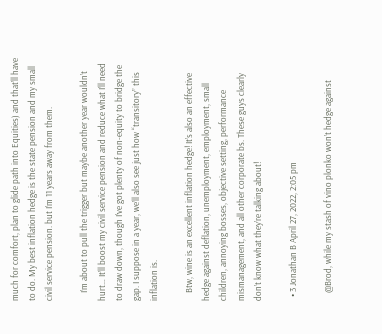much for comfort, plan to glide path into Equities) and that’ll have to do. My best inflation hedge is the state pension and my small civil service pension. but I’m 11 years away from them.

    I’m about to pull the trigger but maybe another year wouldn’t hurt… It’ll boost my civil service pension and reduce what I’ll need to draw down, though I’ve got plenty of non-equity to bridge the gap. I suppose in a year, we’ll also see just how “transitory” this inflation is.

    Btw, wine is an excellent inflation hedge! It’s also an effective hedge against deflation, unemployment, employment, small children, annoying bosses, objective setting, performance mismanagement, and all other corporate bs. These guys clearly don’t know what they’re talking about!

  • 3 Jonathan B April 27, 2022, 2:05 pm

    @Brod, while my stash of vino plonko won’t hedge against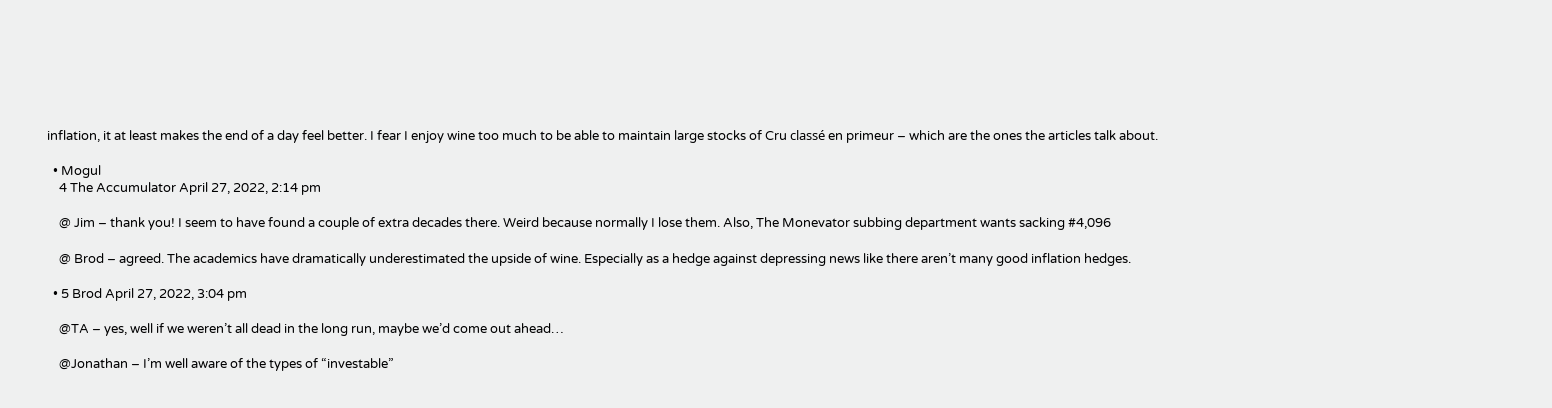inflation, it at least makes the end of a day feel better. I fear I enjoy wine too much to be able to maintain large stocks of Cru classé en primeur – which are the ones the articles talk about.

  • Mogul
    4 The Accumulator April 27, 2022, 2:14 pm

    @ Jim – thank you! I seem to have found a couple of extra decades there. Weird because normally I lose them. Also, The Monevator subbing department wants sacking #4,096

    @ Brod – agreed. The academics have dramatically underestimated the upside of wine. Especially as a hedge against depressing news like there aren’t many good inflation hedges.

  • 5 Brod April 27, 2022, 3:04 pm

    @TA – yes, well if we weren’t all dead in the long run, maybe we’d come out ahead…

    @Jonathan – I’m well aware of the types of “investable”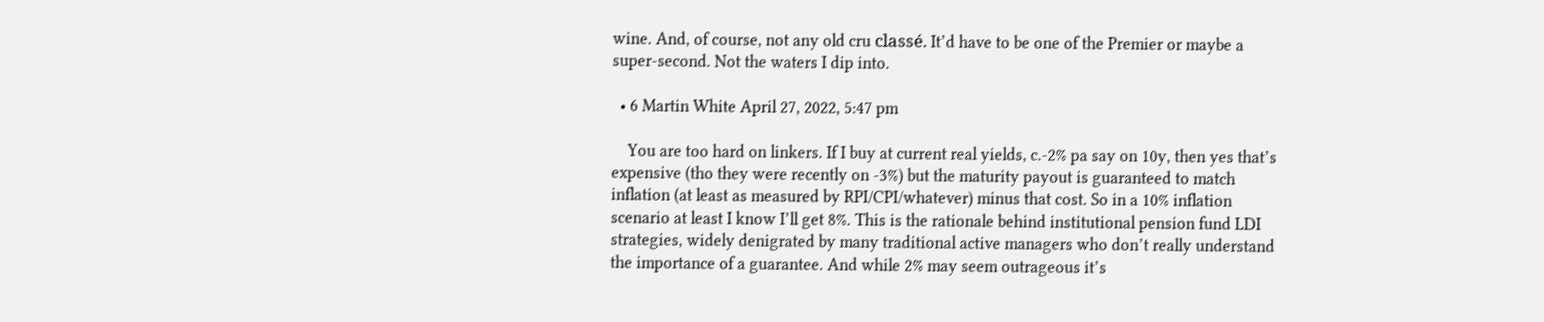wine. And, of course, not any old cru classé. It’d have to be one of the Premier or maybe a super-second. Not the waters I dip into.

  • 6 Martin White April 27, 2022, 5:47 pm

    You are too hard on linkers. If I buy at current real yields, c.-2% pa say on 10y, then yes that’s expensive (tho they were recently on -3%) but the maturity payout is guaranteed to match inflation (at least as measured by RPI/CPI/whatever) minus that cost. So in a 10% inflation scenario at least I know I’ll get 8%. This is the rationale behind institutional pension fund LDI strategies, widely denigrated by many traditional active managers who don’t really understand the importance of a guarantee. And while 2% may seem outrageous it’s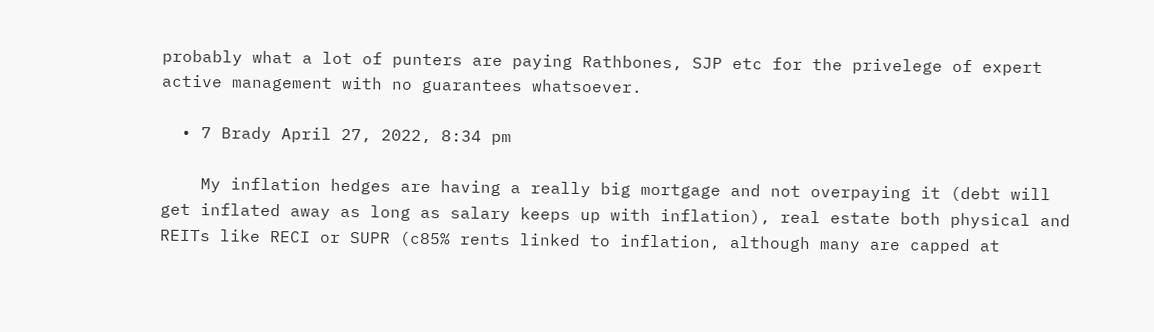probably what a lot of punters are paying Rathbones, SJP etc for the privelege of expert active management with no guarantees whatsoever.

  • 7 Brady April 27, 2022, 8:34 pm

    My inflation hedges are having a really big mortgage and not overpaying it (debt will get inflated away as long as salary keeps up with inflation), real estate both physical and REITs like RECI or SUPR (c85% rents linked to inflation, although many are capped at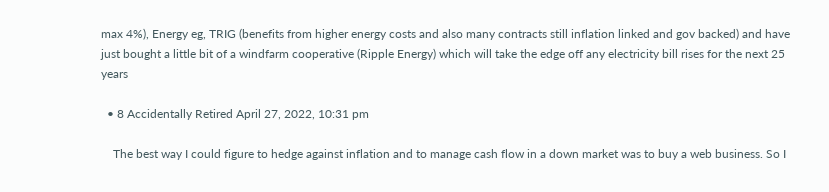max 4%), Energy eg, TRIG (benefits from higher energy costs and also many contracts still inflation linked and gov backed) and have just bought a little bit of a windfarm cooperative (Ripple Energy) which will take the edge off any electricity bill rises for the next 25 years

  • 8 Accidentally Retired April 27, 2022, 10:31 pm

    The best way I could figure to hedge against inflation and to manage cash flow in a down market was to buy a web business. So I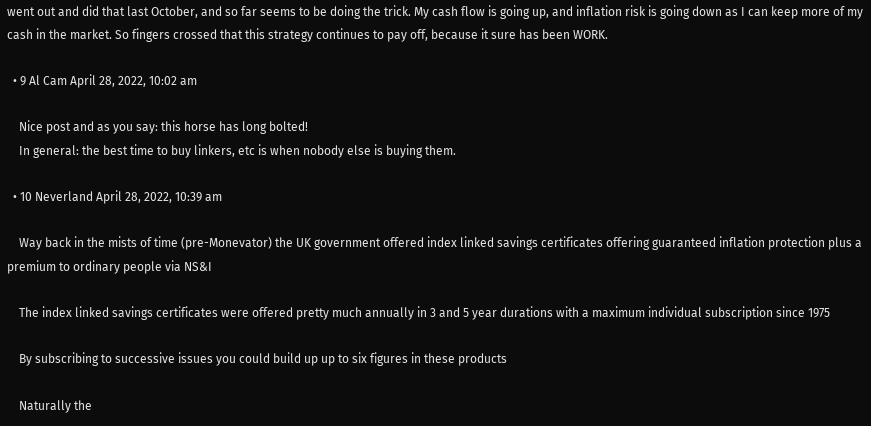went out and did that last October, and so far seems to be doing the trick. My cash flow is going up, and inflation risk is going down as I can keep more of my cash in the market. So fingers crossed that this strategy continues to pay off, because it sure has been WORK.

  • 9 Al Cam April 28, 2022, 10:02 am

    Nice post and as you say: this horse has long bolted!
    In general: the best time to buy linkers, etc is when nobody else is buying them.

  • 10 Neverland April 28, 2022, 10:39 am

    Way back in the mists of time (pre-Monevator) the UK government offered index linked savings certificates offering guaranteed inflation protection plus a premium to ordinary people via NS&I

    The index linked savings certificates were offered pretty much annually in 3 and 5 year durations with a maximum individual subscription since 1975

    By subscribing to successive issues you could build up up to six figures in these products

    Naturally the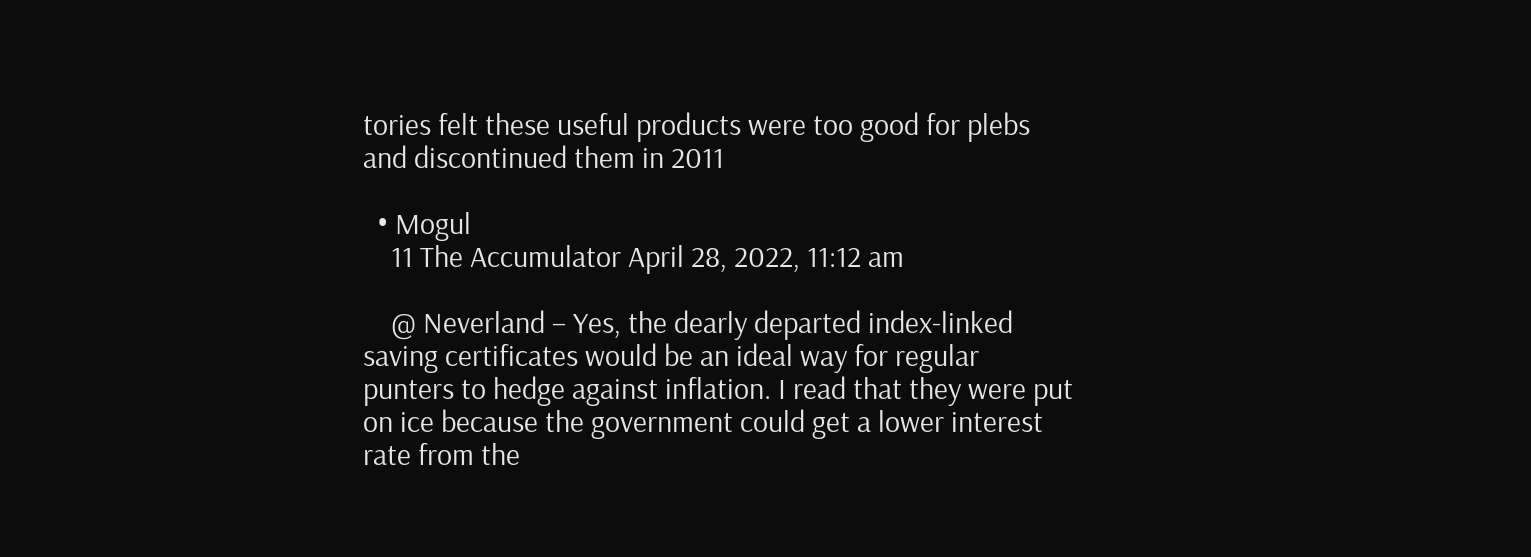tories felt these useful products were too good for plebs and discontinued them in 2011

  • Mogul
    11 The Accumulator April 28, 2022, 11:12 am

    @ Neverland – Yes, the dearly departed index-linked saving certificates would be an ideal way for regular punters to hedge against inflation. I read that they were put on ice because the government could get a lower interest rate from the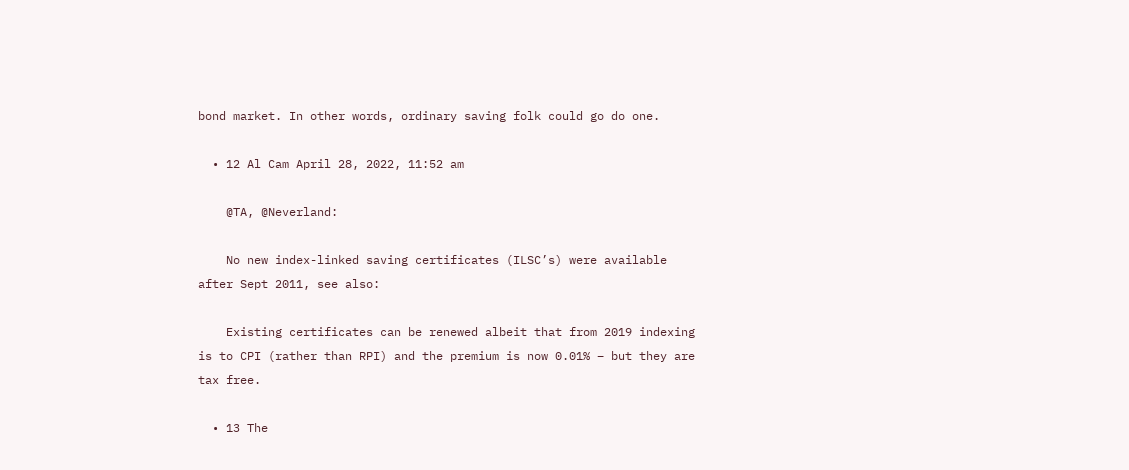bond market. In other words, ordinary saving folk could go do one.

  • 12 Al Cam April 28, 2022, 11:52 am

    @TA, @Neverland:

    No new index-linked saving certificates (ILSC’s) were available after Sept 2011, see also:

    Existing certificates can be renewed albeit that from 2019 indexing is to CPI (rather than RPI) and the premium is now 0.01% – but they are tax free.

  • 13 The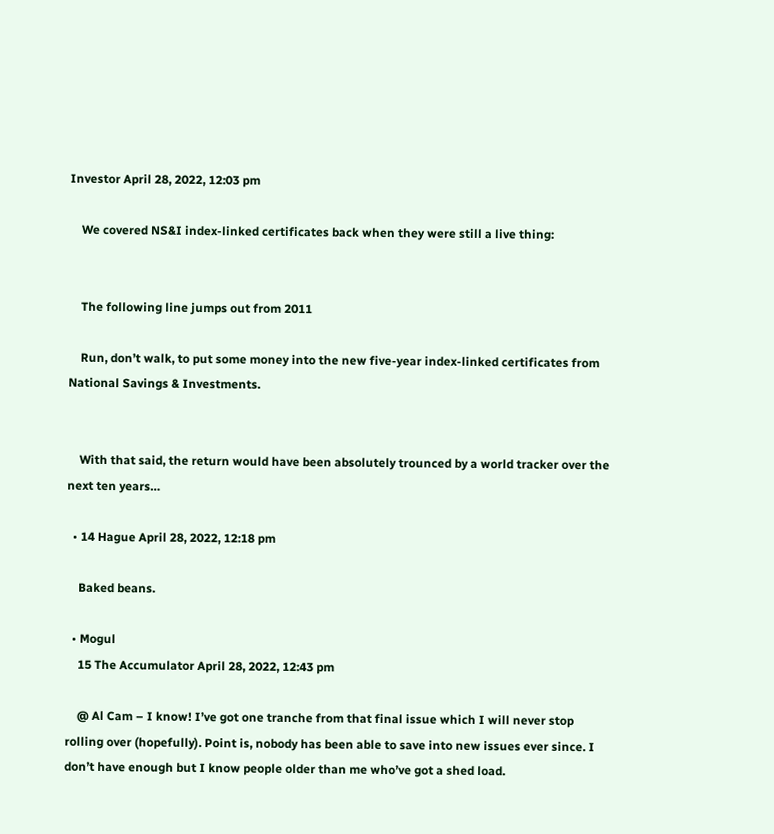Investor April 28, 2022, 12:03 pm

    We covered NS&I index-linked certificates back when they were still a live thing:


    The following line jumps out from 2011

    Run, don’t walk, to put some money into the new five-year index-linked certificates from National Savings & Investments.


    With that said, the return would have been absolutely trounced by a world tracker over the next ten years…

  • 14 Hague April 28, 2022, 12:18 pm

    Baked beans.

  • Mogul
    15 The Accumulator April 28, 2022, 12:43 pm

    @ Al Cam – I know! I’ve got one tranche from that final issue which I will never stop rolling over (hopefully). Point is, nobody has been able to save into new issues ever since. I don’t have enough but I know people older than me who’ve got a shed load.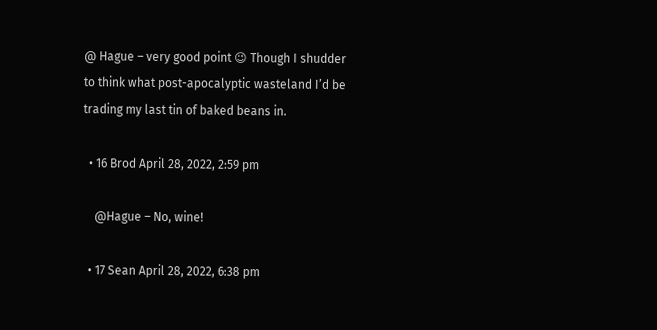@ Hague – very good point 😉 Though I shudder to think what post-apocalyptic wasteland I’d be trading my last tin of baked beans in.

  • 16 Brod April 28, 2022, 2:59 pm

    @Hague – No, wine!

  • 17 Sean April 28, 2022, 6:38 pm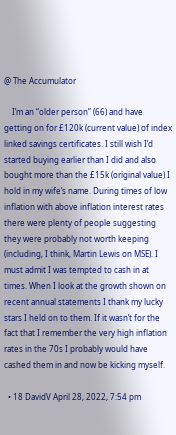@ The Accumulator

    I’m an “older person” (66) and have getting on for £120k (current value) of index linked savings certificates. I still wish I’d started buying earlier than I did and also bought more than the £15k (original value) I hold in my wife’s name. During times of low inflation with above inflation interest rates there were plenty of people suggesting they were probably not worth keeping (including, I think, Martin Lewis on MSE). I must admit I was tempted to cash in at times. When I look at the growth shown on recent annual statements I thank my lucky stars I held on to them. If it wasn’t for the fact that I remember the very high inflation rates in the 70s I probably would have cashed them in and now be kicking myself.

  • 18 DavidV April 28, 2022, 7:54 pm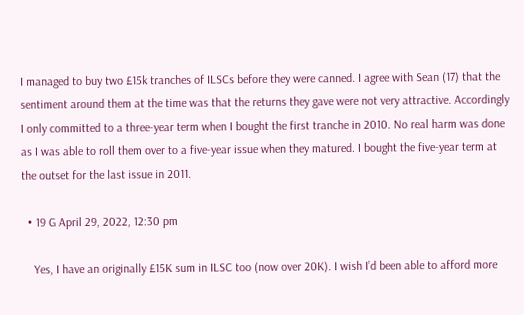I managed to buy two £15k tranches of ILSCs before they were canned. I agree with Sean (17) that the sentiment around them at the time was that the returns they gave were not very attractive. Accordingly I only committed to a three-year term when I bought the first tranche in 2010. No real harm was done as I was able to roll them over to a five-year issue when they matured. I bought the five-year term at the outset for the last issue in 2011.

  • 19 G April 29, 2022, 12:30 pm

    Yes, I have an originally £15K sum in ILSC too (now over 20K). I wish I’d been able to afford more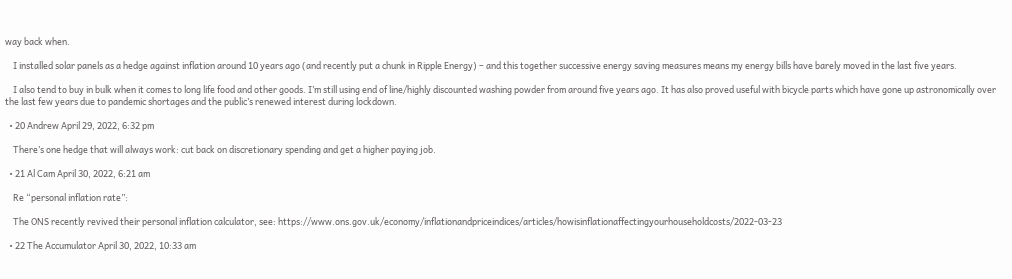way back when.

    I installed solar panels as a hedge against inflation around 10 years ago (and recently put a chunk in Ripple Energy) – and this together successive energy saving measures means my energy bills have barely moved in the last five years.

    I also tend to buy in bulk when it comes to long life food and other goods. I’m still using end of line/highly discounted washing powder from around five years ago. It has also proved useful with bicycle parts which have gone up astronomically over the last few years due to pandemic shortages and the public’s renewed interest during lockdown.

  • 20 Andrew April 29, 2022, 6:32 pm

    There’s one hedge that will always work: cut back on discretionary spending and get a higher paying job.

  • 21 Al Cam April 30, 2022, 6:21 am

    Re “personal inflation rate”:

    The ONS recently revived their personal inflation calculator, see: https://www.ons.gov.uk/economy/inflationandpriceindices/articles/howisinflationaffectingyourhouseholdcosts/2022-03-23

  • 22 The Accumulator April 30, 2022, 10:33 am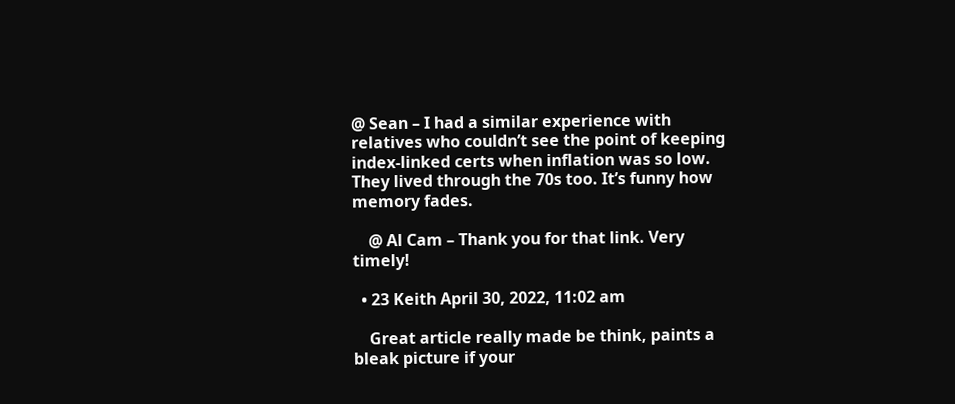@ Sean – I had a similar experience with relatives who couldn’t see the point of keeping index-linked certs when inflation was so low. They lived through the 70s too. It’s funny how memory fades.

    @ Al Cam – Thank you for that link. Very timely!

  • 23 Keith April 30, 2022, 11:02 am

    Great article really made be think, paints a bleak picture if your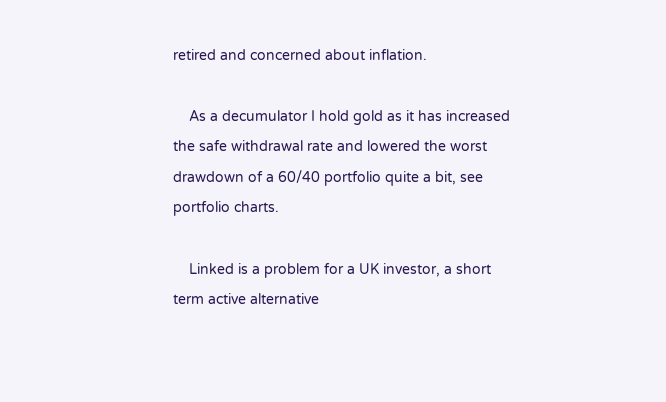retired and concerned about inflation.

    As a decumulator I hold gold as it has increased the safe withdrawal rate and lowered the worst drawdown of a 60/40 portfolio quite a bit, see portfolio charts.

    Linked is a problem for a UK investor, a short term active alternative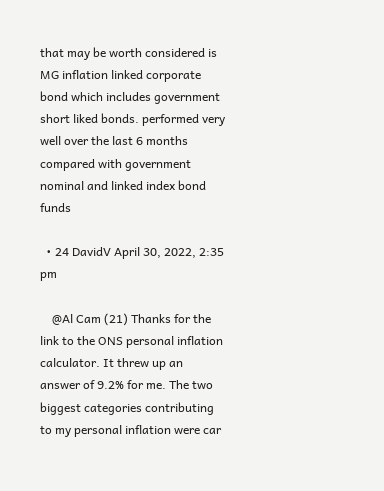that may be worth considered is MG inflation linked corporate bond which includes government short liked bonds. performed very well over the last 6 months compared with government nominal and linked index bond funds

  • 24 DavidV April 30, 2022, 2:35 pm

    @Al Cam (21) Thanks for the link to the ONS personal inflation calculator. It threw up an answer of 9.2% for me. The two biggest categories contributing to my personal inflation were car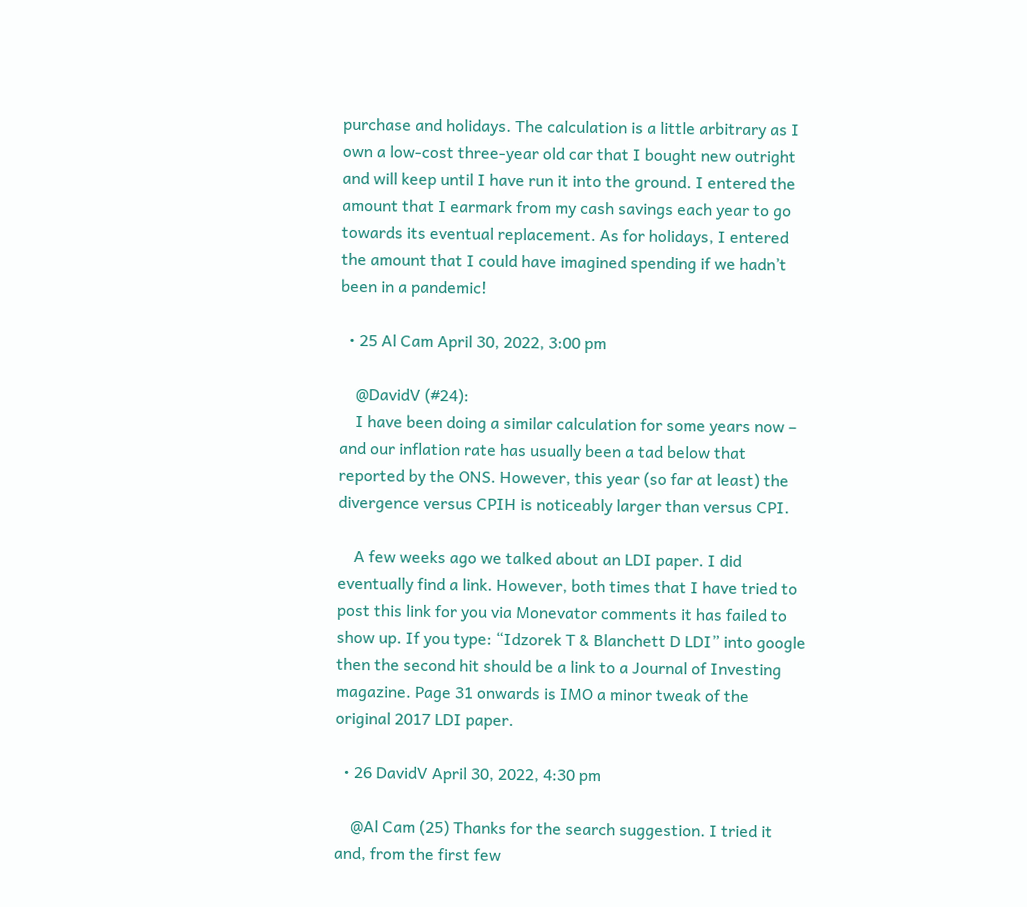purchase and holidays. The calculation is a little arbitrary as I own a low-cost three-year old car that I bought new outright and will keep until I have run it into the ground. I entered the amount that I earmark from my cash savings each year to go towards its eventual replacement. As for holidays, I entered the amount that I could have imagined spending if we hadn’t been in a pandemic!

  • 25 Al Cam April 30, 2022, 3:00 pm

    @DavidV (#24):
    I have been doing a similar calculation for some years now – and our inflation rate has usually been a tad below that reported by the ONS. However, this year (so far at least) the divergence versus CPIH is noticeably larger than versus CPI.

    A few weeks ago we talked about an LDI paper. I did eventually find a link. However, both times that I have tried to post this link for you via Monevator comments it has failed to show up. If you type: “Idzorek T & Blanchett D LDI” into google then the second hit should be a link to a Journal of Investing magazine. Page 31 onwards is IMO a minor tweak of the original 2017 LDI paper.

  • 26 DavidV April 30, 2022, 4:30 pm

    @Al Cam (25) Thanks for the search suggestion. I tried it and, from the first few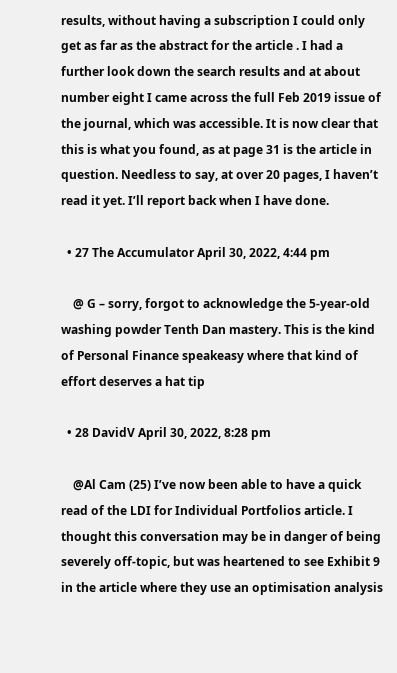results, without having a subscription I could only get as far as the abstract for the article . I had a further look down the search results and at about number eight I came across the full Feb 2019 issue of the journal, which was accessible. It is now clear that this is what you found, as at page 31 is the article in question. Needless to say, at over 20 pages, I haven’t read it yet. I’ll report back when I have done.

  • 27 The Accumulator April 30, 2022, 4:44 pm

    @ G – sorry, forgot to acknowledge the 5-year-old washing powder Tenth Dan mastery. This is the kind of Personal Finance speakeasy where that kind of effort deserves a hat tip

  • 28 DavidV April 30, 2022, 8:28 pm

    @Al Cam (25) I’ve now been able to have a quick read of the LDI for Individual Portfolios article. I thought this conversation may be in danger of being severely off-topic, but was heartened to see Exhibit 9 in the article where they use an optimisation analysis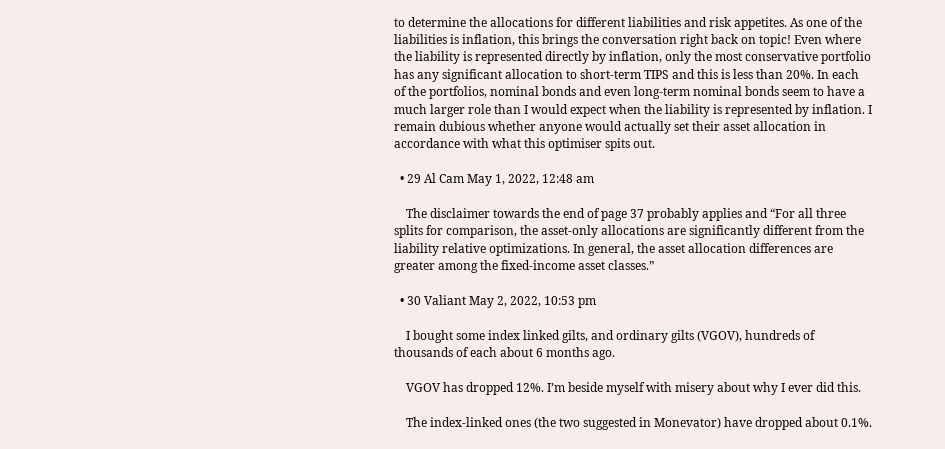to determine the allocations for different liabilities and risk appetites. As one of the liabilities is inflation, this brings the conversation right back on topic! Even where the liability is represented directly by inflation, only the most conservative portfolio has any significant allocation to short-term TIPS and this is less than 20%. In each of the portfolios, nominal bonds and even long-term nominal bonds seem to have a much larger role than I would expect when the liability is represented by inflation. I remain dubious whether anyone would actually set their asset allocation in accordance with what this optimiser spits out.

  • 29 Al Cam May 1, 2022, 12:48 am

    The disclaimer towards the end of page 37 probably applies and “For all three splits for comparison, the asset-only allocations are significantly different from the liability relative optimizations. In general, the asset allocation differences are greater among the fixed-income asset classes.”

  • 30 Valiant May 2, 2022, 10:53 pm

    I bought some index linked gilts, and ordinary gilts (VGOV), hundreds of thousands of each about 6 months ago.

    VGOV has dropped 12%. I’m beside myself with misery about why I ever did this.

    The index-linked ones (the two suggested in Monevator) have dropped about 0.1%.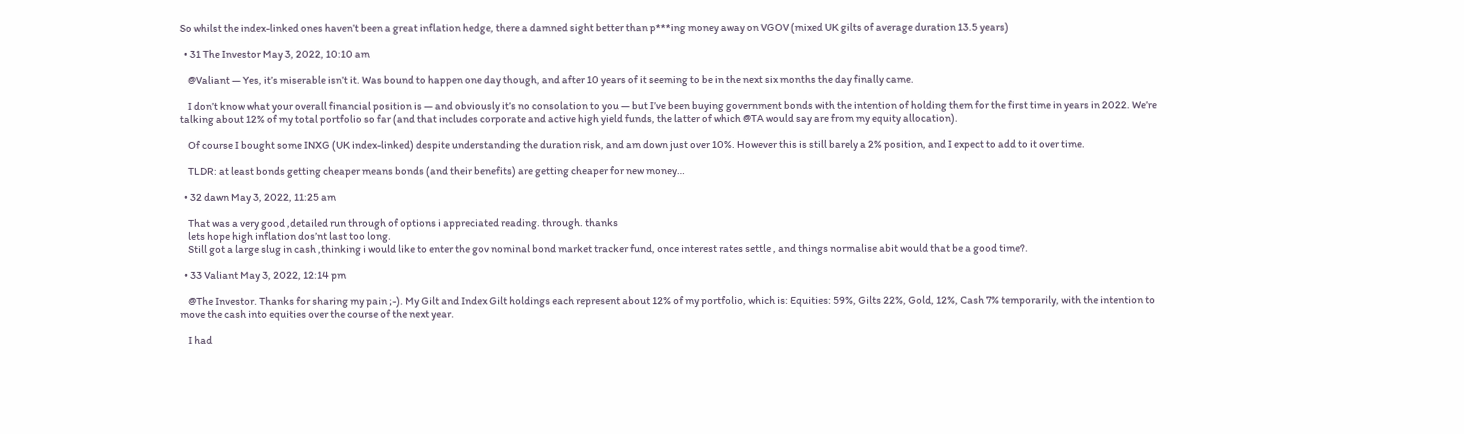So whilst the index-linked ones haven’t been a great inflation hedge, there a damned sight better than p***ing money away on VGOV (mixed UK gilts of average duration 13.5 years)

  • 31 The Investor May 3, 2022, 10:10 am

    @Valiant — Yes, it’s miserable isn’t it. Was bound to happen one day though, and after 10 years of it seeming to be in the next six months the day finally came.

    I don’t know what your overall financial position is — and obviously it’s no consolation to you — but I’ve been buying government bonds with the intention of holding them for the first time in years in 2022. We’re talking about 12% of my total portfolio so far (and that includes corporate and active high yield funds, the latter of which @TA would say are from my equity allocation).

    Of course I bought some INXG (UK index-linked) despite understanding the duration risk, and am down just over 10%. However this is still barely a 2% position, and I expect to add to it over time.

    TLDR: at least bonds getting cheaper means bonds (and their benefits) are getting cheaper for new money…

  • 32 dawn May 3, 2022, 11:25 am

    That was a very good ,detailed run through of options i appreciated reading. through. thanks
    lets hope high inflation dos’nt last too long.
    Still got a large slug in cash ,thinking i would like to enter the gov nominal bond market tracker fund, once interest rates settle , and things normalise abit would that be a good time?.

  • 33 Valiant May 3, 2022, 12:14 pm

    @The Investor. Thanks for sharing my pain ;-). My Gilt and Index Gilt holdings each represent about 12% of my portfolio, which is: Equities: 59%, Gilts 22%, Gold, 12%, Cash 7% temporarily, with the intention to move the cash into equities over the course of the next year.

    I had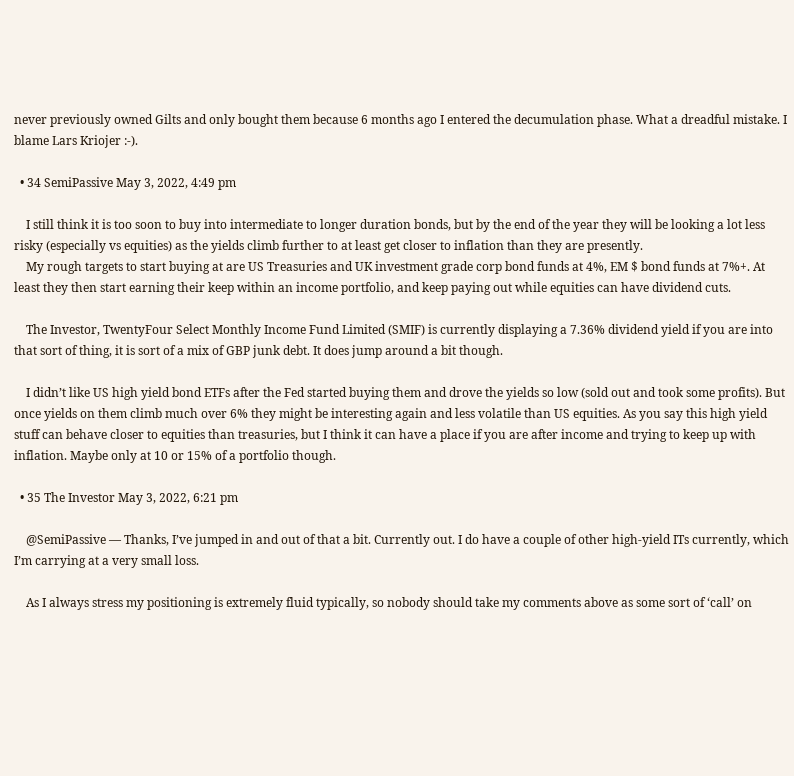never previously owned Gilts and only bought them because 6 months ago I entered the decumulation phase. What a dreadful mistake. I blame Lars Kriojer :-).

  • 34 SemiPassive May 3, 2022, 4:49 pm

    I still think it is too soon to buy into intermediate to longer duration bonds, but by the end of the year they will be looking a lot less risky (especially vs equities) as the yields climb further to at least get closer to inflation than they are presently.
    My rough targets to start buying at are US Treasuries and UK investment grade corp bond funds at 4%, EM $ bond funds at 7%+. At least they then start earning their keep within an income portfolio, and keep paying out while equities can have dividend cuts.

    The Investor, TwentyFour Select Monthly Income Fund Limited (SMIF) is currently displaying a 7.36% dividend yield if you are into that sort of thing, it is sort of a mix of GBP junk debt. It does jump around a bit though.

    I didn’t like US high yield bond ETFs after the Fed started buying them and drove the yields so low (sold out and took some profits). But once yields on them climb much over 6% they might be interesting again and less volatile than US equities. As you say this high yield stuff can behave closer to equities than treasuries, but I think it can have a place if you are after income and trying to keep up with inflation. Maybe only at 10 or 15% of a portfolio though.

  • 35 The Investor May 3, 2022, 6:21 pm

    @SemiPassive — Thanks, I’ve jumped in and out of that a bit. Currently out. I do have a couple of other high-yield ITs currently, which I’m carrying at a very small loss.

    As I always stress my positioning is extremely fluid typically, so nobody should take my comments above as some sort of ‘call’ on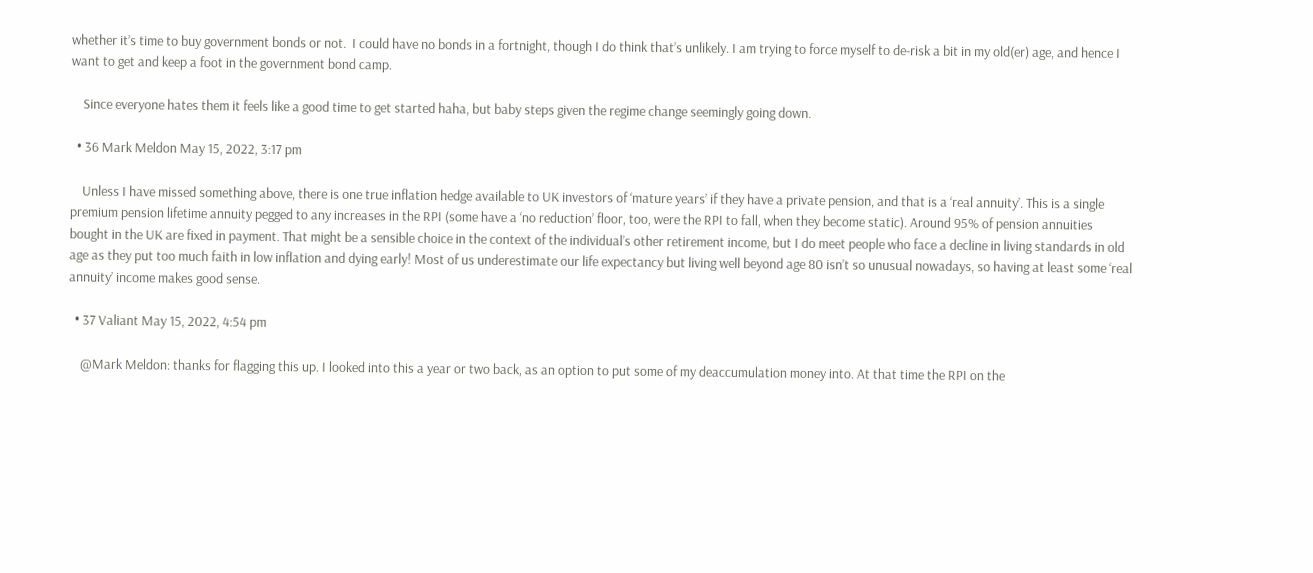whether it’s time to buy government bonds or not.  I could have no bonds in a fortnight, though I do think that’s unlikely. I am trying to force myself to de-risk a bit in my old(er) age, and hence I want to get and keep a foot in the government bond camp.

    Since everyone hates them it feels like a good time to get started haha, but baby steps given the regime change seemingly going down.

  • 36 Mark Meldon May 15, 2022, 3:17 pm

    Unless I have missed something above, there is one true inflation hedge available to UK investors of ‘mature years’ if they have a private pension, and that is a ‘real annuity’. This is a single premium pension lifetime annuity pegged to any increases in the RPI (some have a ‘no reduction’ floor, too, were the RPI to fall, when they become static). Around 95% of pension annuities bought in the UK are fixed in payment. That might be a sensible choice in the context of the individual’s other retirement income, but I do meet people who face a decline in living standards in old age as they put too much faith in low inflation and dying early! Most of us underestimate our life expectancy but living well beyond age 80 isn’t so unusual nowadays, so having at least some ‘real annuity’ income makes good sense.

  • 37 Valiant May 15, 2022, 4:54 pm

    @Mark Meldon: thanks for flagging this up. I looked into this a year or two back, as an option to put some of my deaccumulation money into. At that time the RPI on the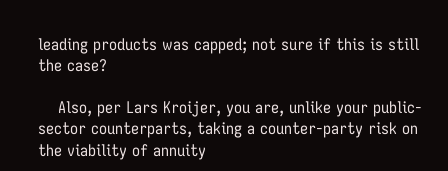leading products was capped; not sure if this is still the case?

    Also, per Lars Kroijer, you are, unlike your public-sector counterparts, taking a counter-party risk on the viability of annuity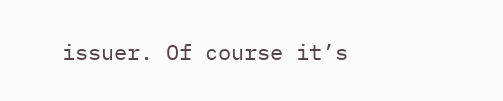issuer. Of course it’s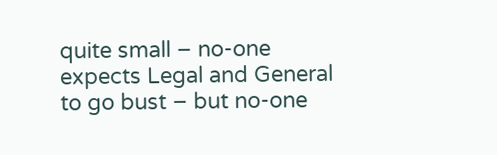quite small – no-one expects Legal and General to go bust – but no-one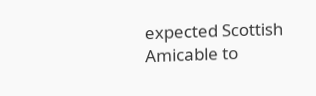expected Scottish Amicable to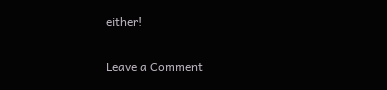either!

Leave a Comment